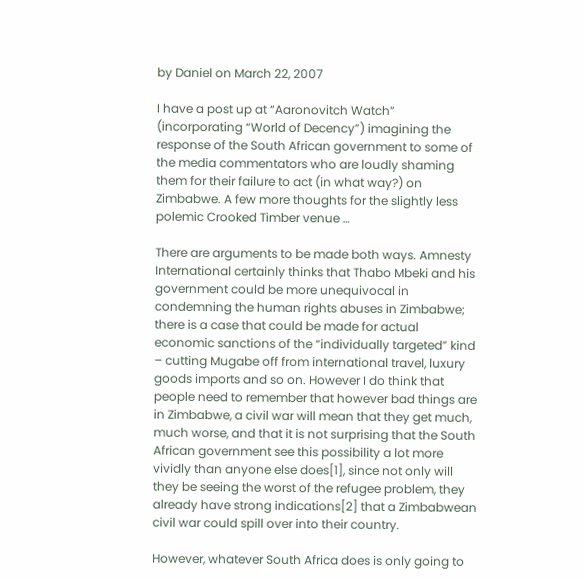by Daniel on March 22, 2007

I have a post up at “Aaronovitch Watch” (incorporating “World of Decency”) imagining the response of the South African government to some of the media commentators who are loudly shaming them for their failure to act (in what way?) on Zimbabwe. A few more thoughts for the slightly less polemic Crooked Timber venue …

There are arguments to be made both ways. Amnesty International certainly thinks that Thabo Mbeki and his government could be more unequivocal in condemning the human rights abuses in Zimbabwe; there is a case that could be made for actual economic sanctions of the “individually targeted” kind – cutting Mugabe off from international travel, luxury goods imports and so on. However I do think that people need to remember that however bad things are in Zimbabwe, a civil war will mean that they get much, much worse, and that it is not surprising that the South African government see this possibility a lot more vividly than anyone else does[1], since not only will they be seeing the worst of the refugee problem, they already have strong indications[2] that a Zimbabwean civil war could spill over into their country.

However, whatever South Africa does is only going to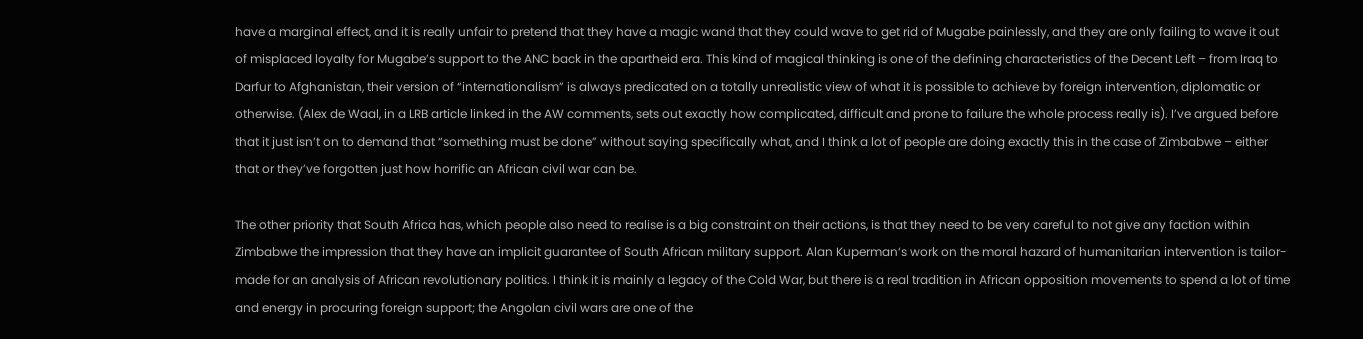have a marginal effect, and it is really unfair to pretend that they have a magic wand that they could wave to get rid of Mugabe painlessly, and they are only failing to wave it out of misplaced loyalty for Mugabe’s support to the ANC back in the apartheid era. This kind of magical thinking is one of the defining characteristics of the Decent Left – from Iraq to Darfur to Afghanistan, their version of “internationalism” is always predicated on a totally unrealistic view of what it is possible to achieve by foreign intervention, diplomatic or otherwise. (Alex de Waal, in a LRB article linked in the AW comments, sets out exactly how complicated, difficult and prone to failure the whole process really is). I’ve argued before that it just isn’t on to demand that “something must be done” without saying specifically what, and I think a lot of people are doing exactly this in the case of Zimbabwe – either that or they’ve forgotten just how horrific an African civil war can be.

The other priority that South Africa has, which people also need to realise is a big constraint on their actions, is that they need to be very careful to not give any faction within Zimbabwe the impression that they have an implicit guarantee of South African military support. Alan Kuperman‘s work on the moral hazard of humanitarian intervention is tailor-made for an analysis of African revolutionary politics. I think it is mainly a legacy of the Cold War, but there is a real tradition in African opposition movements to spend a lot of time and energy in procuring foreign support; the Angolan civil wars are one of the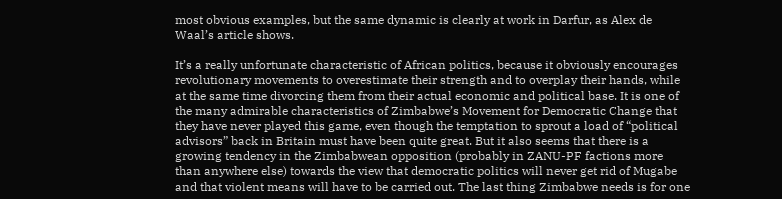most obvious examples, but the same dynamic is clearly at work in Darfur, as Alex de Waal’s article shows.

It’s a really unfortunate characteristic of African politics, because it obviously encourages revolutionary movements to overestimate their strength and to overplay their hands, while at the same time divorcing them from their actual economic and political base. It is one of the many admirable characteristics of Zimbabwe’s Movement for Democratic Change that they have never played this game, even though the temptation to sprout a load of “political advisors” back in Britain must have been quite great. But it also seems that there is a growing tendency in the Zimbabwean opposition (probably in ZANU-PF factions more than anywhere else) towards the view that democratic politics will never get rid of Mugabe and that violent means will have to be carried out. The last thing Zimbabwe needs is for one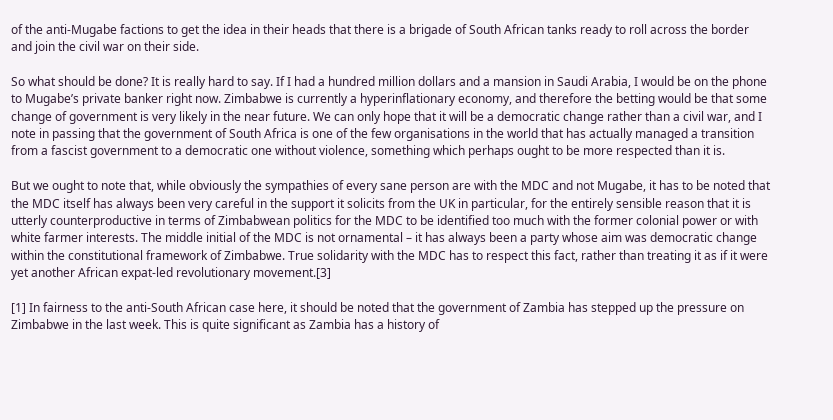of the anti-Mugabe factions to get the idea in their heads that there is a brigade of South African tanks ready to roll across the border and join the civil war on their side.

So what should be done? It is really hard to say. If I had a hundred million dollars and a mansion in Saudi Arabia, I would be on the phone to Mugabe’s private banker right now. Zimbabwe is currently a hyperinflationary economy, and therefore the betting would be that some change of government is very likely in the near future. We can only hope that it will be a democratic change rather than a civil war, and I note in passing that the government of South Africa is one of the few organisations in the world that has actually managed a transition from a fascist government to a democratic one without violence, something which perhaps ought to be more respected than it is.

But we ought to note that, while obviously the sympathies of every sane person are with the MDC and not Mugabe, it has to be noted that the MDC itself has always been very careful in the support it solicits from the UK in particular, for the entirely sensible reason that it is utterly counterproductive in terms of Zimbabwean politics for the MDC to be identified too much with the former colonial power or with white farmer interests. The middle initial of the MDC is not ornamental – it has always been a party whose aim was democratic change within the constitutional framework of Zimbabwe. True solidarity with the MDC has to respect this fact, rather than treating it as if it were yet another African expat-led revolutionary movement.[3]

[1] In fairness to the anti-South African case here, it should be noted that the government of Zambia has stepped up the pressure on Zimbabwe in the last week. This is quite significant as Zambia has a history of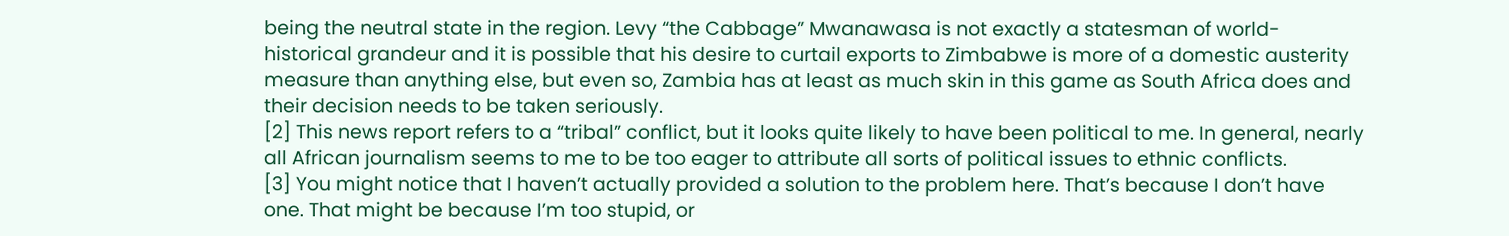being the neutral state in the region. Levy “the Cabbage” Mwanawasa is not exactly a statesman of world-historical grandeur and it is possible that his desire to curtail exports to Zimbabwe is more of a domestic austerity measure than anything else, but even so, Zambia has at least as much skin in this game as South Africa does and their decision needs to be taken seriously.
[2] This news report refers to a “tribal” conflict, but it looks quite likely to have been political to me. In general, nearly all African journalism seems to me to be too eager to attribute all sorts of political issues to ethnic conflicts.
[3] You might notice that I haven’t actually provided a solution to the problem here. That’s because I don’t have one. That might be because I’m too stupid, or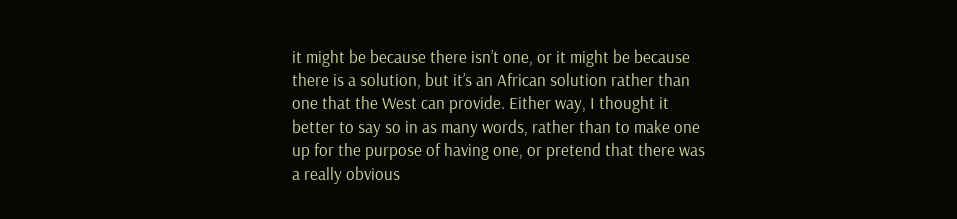it might be because there isn’t one, or it might be because there is a solution, but it’s an African solution rather than one that the West can provide. Either way, I thought it better to say so in as many words, rather than to make one up for the purpose of having one, or pretend that there was a really obvious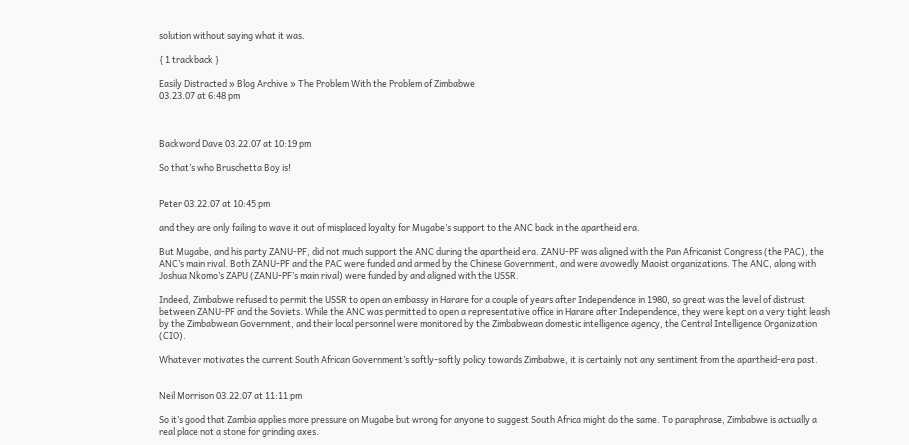solution without saying what it was.

{ 1 trackback }

Easily Distracted » Blog Archive » The Problem With the Problem of Zimbabwe
03.23.07 at 6:48 pm



Backword Dave 03.22.07 at 10:19 pm

So that’s who Bruschetta Boy is!


Peter 03.22.07 at 10:45 pm

and they are only failing to wave it out of misplaced loyalty for Mugabe’s support to the ANC back in the apartheid era.

But Mugabe, and his party ZANU-PF, did not much support the ANC during the apartheid era. ZANU-PF was aligned with the Pan Africanist Congress (the PAC), the ANC’s main rival. Both ZANU-PF and the PAC were funded and armed by the Chinese Government, and were avowedly Maoist organizations. The ANC, along with Joshua Nkomo’s ZAPU (ZANU-PF’s main rival) were funded by and aligned with the USSR.

Indeed, Zimbabwe refused to permit the USSR to open an embassy in Harare for a couple of years after Independence in 1980, so great was the level of distrust between ZANU-PF and the Soviets. While the ANC was permitted to open a representative office in Harare after Independence, they were kept on a very tight leash by the Zimbabwean Government, and their local personnel were monitored by the Zimbabwean domestic intelligence agency, the Central Intelligence Organization (CIO).

Whatever motivates the current South African Government’s softly-softly policy towards Zimbabwe, it is certainly not any sentiment from the apartheid-era past.


Neil Morrison 03.22.07 at 11:11 pm

So it’s good that Zambia applies more pressure on Mugabe but wrong for anyone to suggest South Africa might do the same. To paraphrase, Zimbabwe is actually a real place not a stone for grinding axes.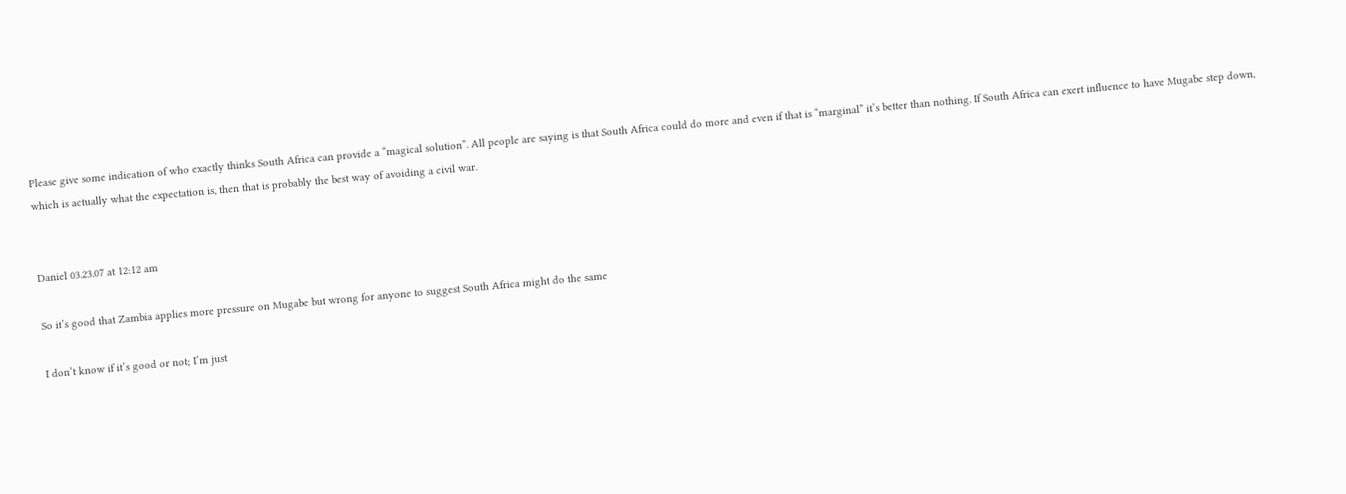Please give some indication of who exactly thinks South Africa can provide a “magical solution”. All people are saying is that South Africa could do more and even if that is “marginal” it’s better than nothing. If South Africa can exert influence to have Mugabe step down, which is actually what the expectation is, then that is probably the best way of avoiding a civil war.


Daniel 03.23.07 at 12:12 am

So it’s good that Zambia applies more pressure on Mugabe but wrong for anyone to suggest South Africa might do the same

I don’t know if it’s good or not; I’m just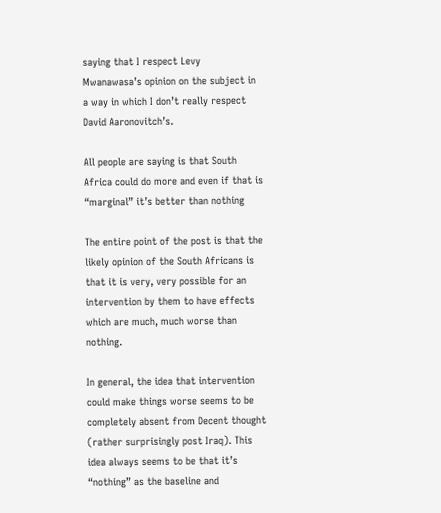saying that I respect Levy Mwanawasa’s opinion on the subject in a way in which I don’t really respect David Aaronovitch’s.

All people are saying is that South Africa could do more and even if that is “marginal” it’s better than nothing

The entire point of the post is that the likely opinion of the South Africans is that it is very, very possible for an intervention by them to have effects which are much, much worse than nothing.

In general, the idea that intervention could make things worse seems to be completely absent from Decent thought (rather surprisingly post Iraq). This idea always seems to be that it’s “nothing” as the baseline and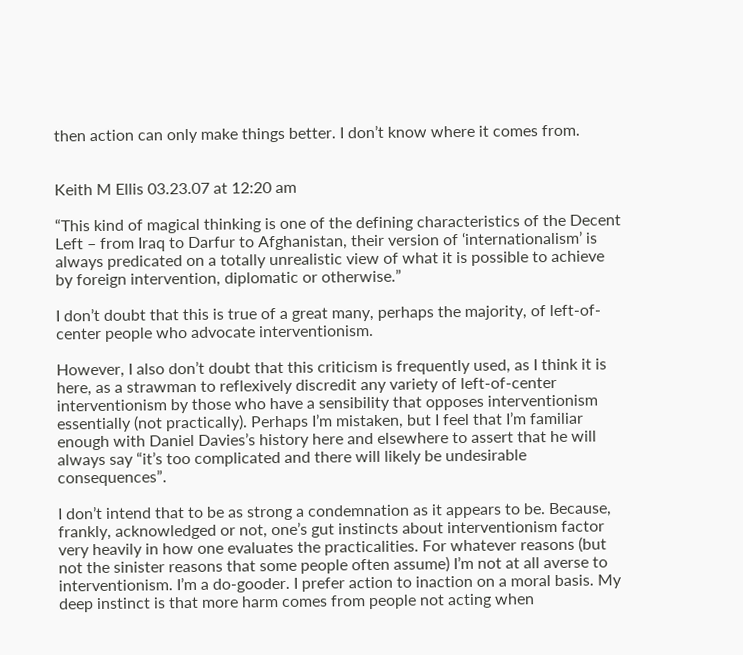then action can only make things better. I don’t know where it comes from.


Keith M Ellis 03.23.07 at 12:20 am

“This kind of magical thinking is one of the defining characteristics of the Decent Left – from Iraq to Darfur to Afghanistan, their version of ‘internationalism’ is always predicated on a totally unrealistic view of what it is possible to achieve by foreign intervention, diplomatic or otherwise.”

I don’t doubt that this is true of a great many, perhaps the majority, of left-of-center people who advocate interventionism.

However, I also don’t doubt that this criticism is frequently used, as I think it is here, as a strawman to reflexively discredit any variety of left-of-center interventionism by those who have a sensibility that opposes interventionism essentially (not practically). Perhaps I’m mistaken, but I feel that I’m familiar enough with Daniel Davies’s history here and elsewhere to assert that he will always say “it’s too complicated and there will likely be undesirable consequences”.

I don’t intend that to be as strong a condemnation as it appears to be. Because, frankly, acknowledged or not, one’s gut instincts about interventionism factor very heavily in how one evaluates the practicalities. For whatever reasons (but not the sinister reasons that some people often assume) I’m not at all averse to interventionism. I’m a do-gooder. I prefer action to inaction on a moral basis. My deep instinct is that more harm comes from people not acting when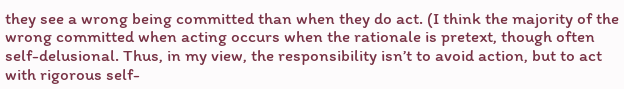they see a wrong being committed than when they do act. (I think the majority of the wrong committed when acting occurs when the rationale is pretext, though often self-delusional. Thus, in my view, the responsibility isn’t to avoid action, but to act with rigorous self-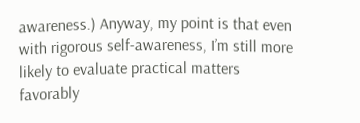awareness.) Anyway, my point is that even with rigorous self-awareness, I’m still more likely to evaluate practical matters favorably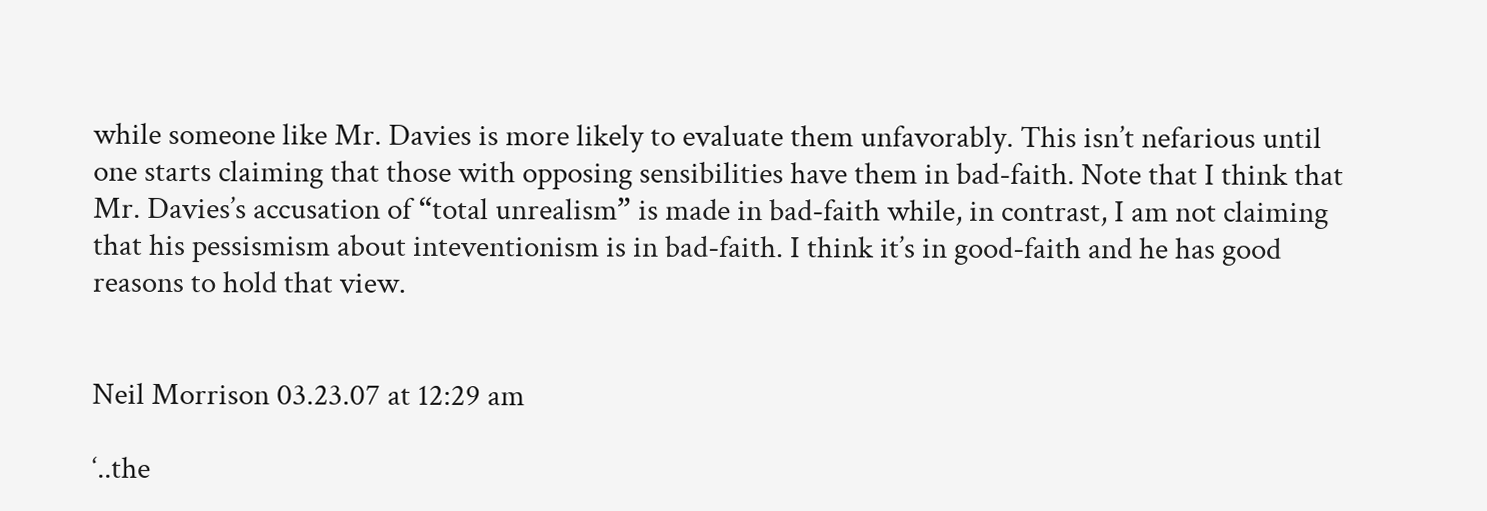while someone like Mr. Davies is more likely to evaluate them unfavorably. This isn’t nefarious until one starts claiming that those with opposing sensibilities have them in bad-faith. Note that I think that Mr. Davies’s accusation of “total unrealism” is made in bad-faith while, in contrast, I am not claiming that his pessismism about inteventionism is in bad-faith. I think it’s in good-faith and he has good reasons to hold that view.


Neil Morrison 03.23.07 at 12:29 am

‘..the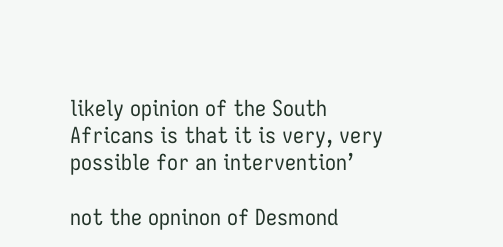likely opinion of the South Africans is that it is very, very possible for an intervention’

not the opninon of Desmond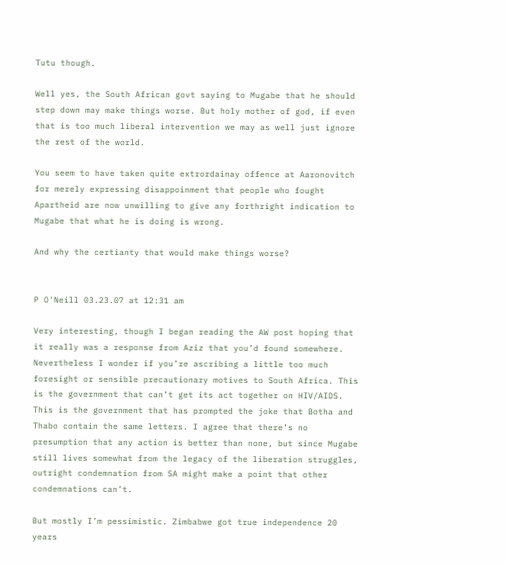Tutu though.

Well yes, the South African govt saying to Mugabe that he should step down may make things worse. But holy mother of god, if even that is too much liberal intervention we may as well just ignore the rest of the world.

You seem to have taken quite extrordainay offence at Aaronovitch for merely expressing disappoinment that people who fought Apartheid are now unwilling to give any forthright indication to Mugabe that what he is doing is wrong.

And why the certianty that would make things worse?


P O'Neill 03.23.07 at 12:31 am

Very interesting, though I began reading the AW post hoping that it really was a response from Aziz that you’d found somewhere. Nevertheless I wonder if you’re ascribing a little too much foresight or sensible precautionary motives to South Africa. This is the government that can’t get its act together on HIV/AIDS. This is the government that has prompted the joke that Botha and Thabo contain the same letters. I agree that there’s no presumption that any action is better than none, but since Mugabe still lives somewhat from the legacy of the liberation struggles, outright condemnation from SA might make a point that other condemnations can’t.

But mostly I’m pessimistic. Zimbabwe got true independence 20 years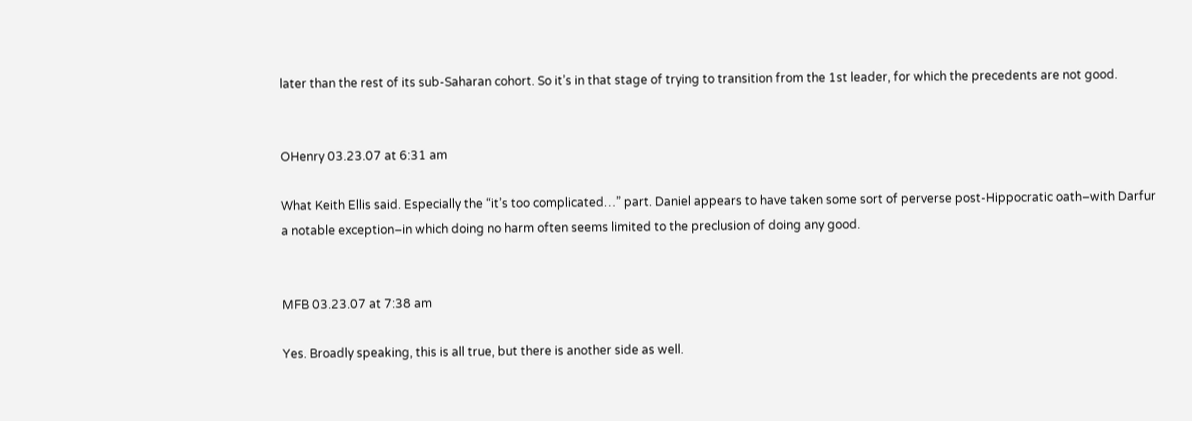later than the rest of its sub-Saharan cohort. So it’s in that stage of trying to transition from the 1st leader, for which the precedents are not good.


OHenry 03.23.07 at 6:31 am

What Keith Ellis said. Especially the “it’s too complicated…” part. Daniel appears to have taken some sort of perverse post-Hippocratic oath–with Darfur a notable exception–in which doing no harm often seems limited to the preclusion of doing any good.


MFB 03.23.07 at 7:38 am

Yes. Broadly speaking, this is all true, but there is another side as well.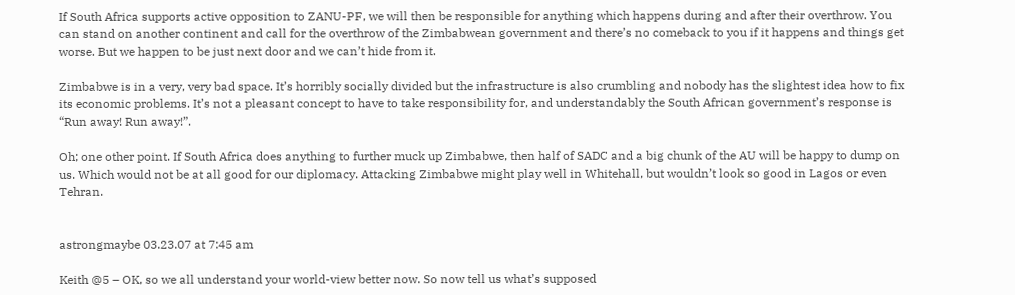If South Africa supports active opposition to ZANU-PF, we will then be responsible for anything which happens during and after their overthrow. You can stand on another continent and call for the overthrow of the Zimbabwean government and there’s no comeback to you if it happens and things get worse. But we happen to be just next door and we can’t hide from it.

Zimbabwe is in a very, very bad space. It’s horribly socially divided but the infrastructure is also crumbling and nobody has the slightest idea how to fix its economic problems. It’s not a pleasant concept to have to take responsibility for, and understandably the South African government’s response is “Run away! Run away!”.

Oh; one other point. If South Africa does anything to further muck up Zimbabwe, then half of SADC and a big chunk of the AU will be happy to dump on us. Which would not be at all good for our diplomacy. Attacking Zimbabwe might play well in Whitehall, but wouldn’t look so good in Lagos or even Tehran.


astrongmaybe 03.23.07 at 7:45 am

Keith @5 – OK, so we all understand your world-view better now. So now tell us what’s supposed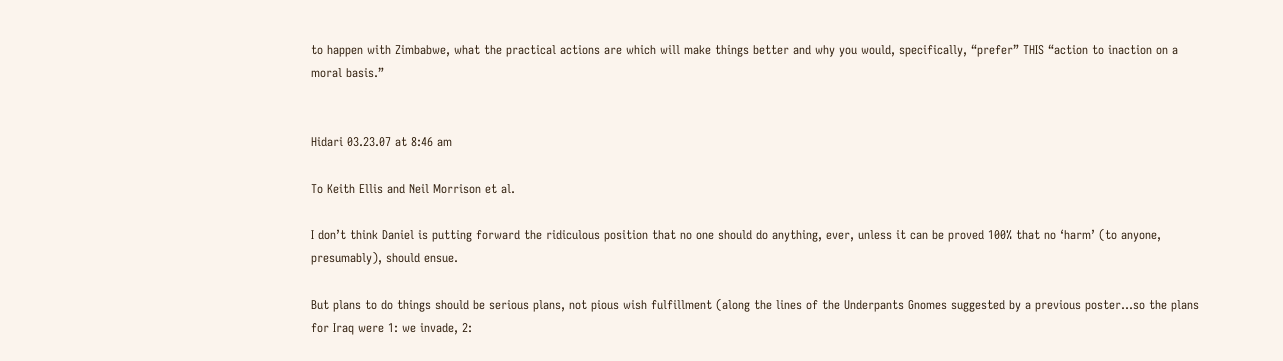to happen with Zimbabwe, what the practical actions are which will make things better and why you would, specifically, “prefer” THIS “action to inaction on a moral basis.”


Hidari 03.23.07 at 8:46 am

To Keith Ellis and Neil Morrison et al.

I don’t think Daniel is putting forward the ridiculous position that no one should do anything, ever, unless it can be proved 100% that no ‘harm’ (to anyone, presumably), should ensue.

But plans to do things should be serious plans, not pious wish fulfillment (along the lines of the Underpants Gnomes suggested by a previous poster…so the plans for Iraq were 1: we invade, 2: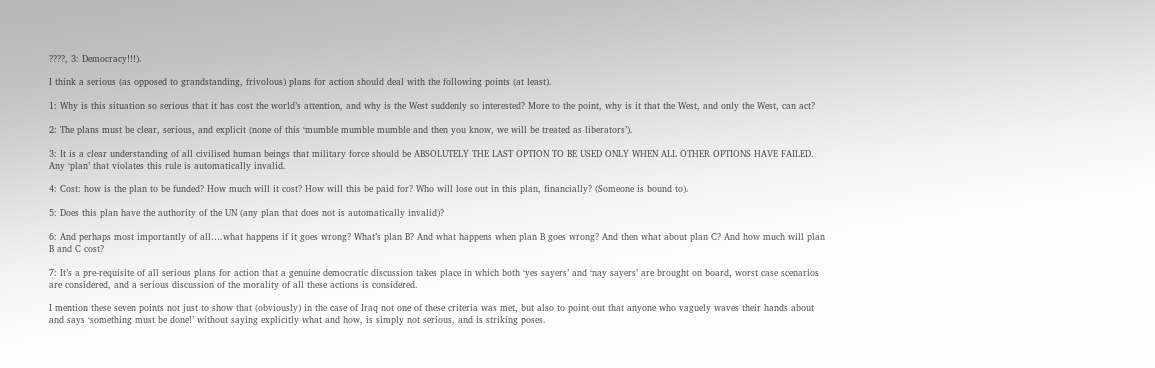????, 3: Democracy!!!).

I think a serious (as opposed to grandstanding, frivolous) plans for action should deal with the following points (at least).

1: Why is this situation so serious that it has cost the world’s attention, and why is the West suddenly so interested? More to the point, why is it that the West, and only the West, can act?

2: The plans must be clear, serious, and explicit (none of this ‘mumble mumble mumble and then you know, we will be treated as liberators’).

3: It is a clear understanding of all civilised human beings that military force should be ABSOLUTELY THE LAST OPTION TO BE USED ONLY WHEN ALL OTHER OPTIONS HAVE FAILED. Any ‘plan’ that violates this rule is automatically invalid.

4: Cost: how is the plan to be funded? How much will it cost? How will this be paid for? Who will lose out in this plan, financially? (Someone is bound to).

5: Does this plan have the authority of the UN (any plan that does not is automatically invalid)?

6: And perhaps most importantly of all….what happens if it goes wrong? What’s plan B? And what happens when plan B goes wrong? And then what about plan C? And how much will plan B and C cost?

7: It’s a pre-requisite of all serious plans for action that a genuine democratic discussion takes place in which both ‘yes sayers’ and ‘nay sayers’ are brought on board, worst case scenarios are considered, and a serious discussion of the morality of all these actions is considered.

I mention these seven points not just to show that (obviously) in the case of Iraq not one of these criteria was met, but also to point out that anyone who vaguely waves their hands about and says ‘something must be done!’ without saying explicitly what and how, is simply not serious, and is striking poses.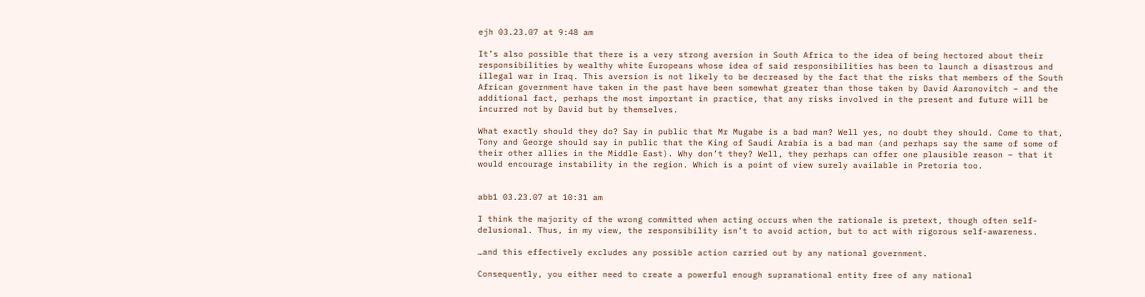ejh 03.23.07 at 9:48 am

It’s also possible that there is a very strong aversion in South Africa to the idea of being hectored about their responsibilities by wealthy white Europeans whose idea of said responsibilities has been to launch a disastrous and illegal war in Iraq. This aversion is not likely to be decreased by the fact that the risks that members of the South African government have taken in the past have been somewhat greater than those taken by David Aaronovitch – and the additional fact, perhaps the most important in practice, that any risks involved in the present and future will be incurred not by David but by themselves.

What exactly should they do? Say in public that Mr Mugabe is a bad man? Well yes, no doubt they should. Come to that, Tony and George should say in public that the King of Saudi Arabia is a bad man (and perhaps say the same of some of their other allies in the Middle East). Why don’t they? Well, they perhaps can offer one plausible reason – that it would encourage instability in the region. Which is a point of view surely available in Pretoria too.


abb1 03.23.07 at 10:31 am

I think the majority of the wrong committed when acting occurs when the rationale is pretext, though often self-delusional. Thus, in my view, the responsibility isn’t to avoid action, but to act with rigorous self-awareness.

…and this effectively excludes any possible action carried out by any national government.

Consequently, you either need to create a powerful enough supranational entity free of any national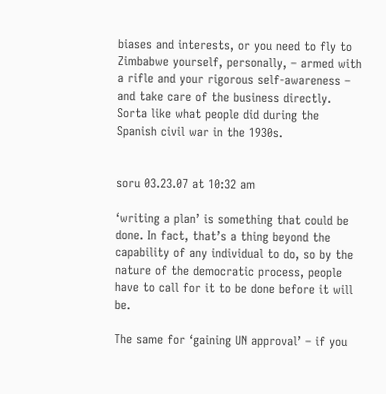biases and interests, or you need to fly to Zimbabwe yourself, personally, – armed with a rifle and your rigorous self-awareness – and take care of the business directly. Sorta like what people did during the Spanish civil war in the 1930s.


soru 03.23.07 at 10:32 am

‘writing a plan’ is something that could be done. In fact, that’s a thing beyond the capability of any individual to do, so by the nature of the democratic process, people have to call for it to be done before it will be.

The same for ‘gaining UN approval’ – if you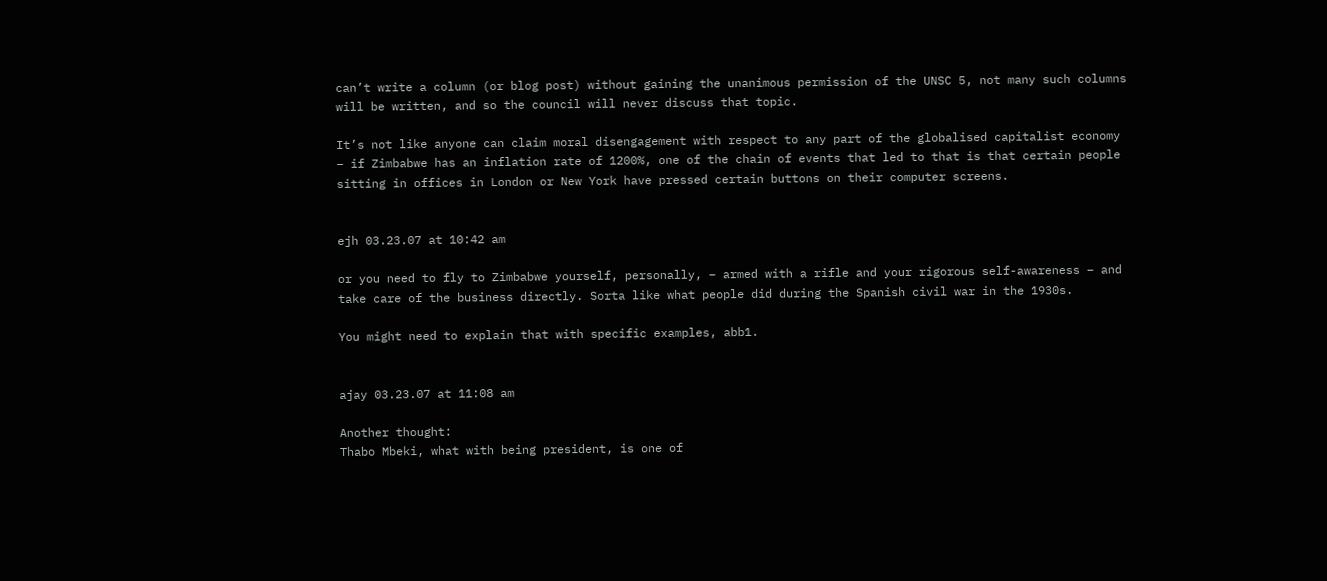can’t write a column (or blog post) without gaining the unanimous permission of the UNSC 5, not many such columns will be written, and so the council will never discuss that topic.

It’s not like anyone can claim moral disengagement with respect to any part of the globalised capitalist economy – if Zimbabwe has an inflation rate of 1200%, one of the chain of events that led to that is that certain people sitting in offices in London or New York have pressed certain buttons on their computer screens.


ejh 03.23.07 at 10:42 am

or you need to fly to Zimbabwe yourself, personally, – armed with a rifle and your rigorous self-awareness – and take care of the business directly. Sorta like what people did during the Spanish civil war in the 1930s.

You might need to explain that with specific examples, abb1.


ajay 03.23.07 at 11:08 am

Another thought:
Thabo Mbeki, what with being president, is one of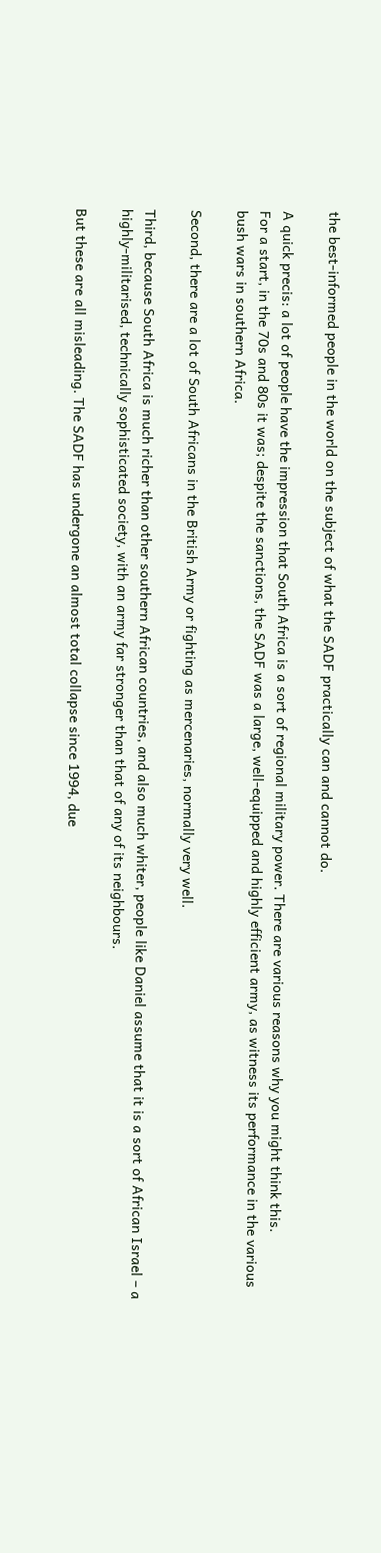the best-informed people in the world on the subject of what the SADF practically can and cannot do.

A quick precis: a lot of people have the impression that South Africa is a sort of regional military power. There are various reasons why you might think this.
For a start, in the 70s and 80s it was; despite the sanctions, the SADF was a large, well-equipped and highly efficient army, as witness its performance in the various bush wars in southern Africa.

Second, there are a lot of South Africans in the British Army or fighting as mercenaries, normally very well.

Third, because South Africa is much richer than other southern African countries, and also much whiter, people like Daniel assume that it is a sort of African Israel – a highly-militarised, technically sophisticated society, with an army far stronger than that of any of its neighbours.

But these are all misleading. The SADF has undergone an almost total collapse since 1994, due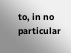to, in no particular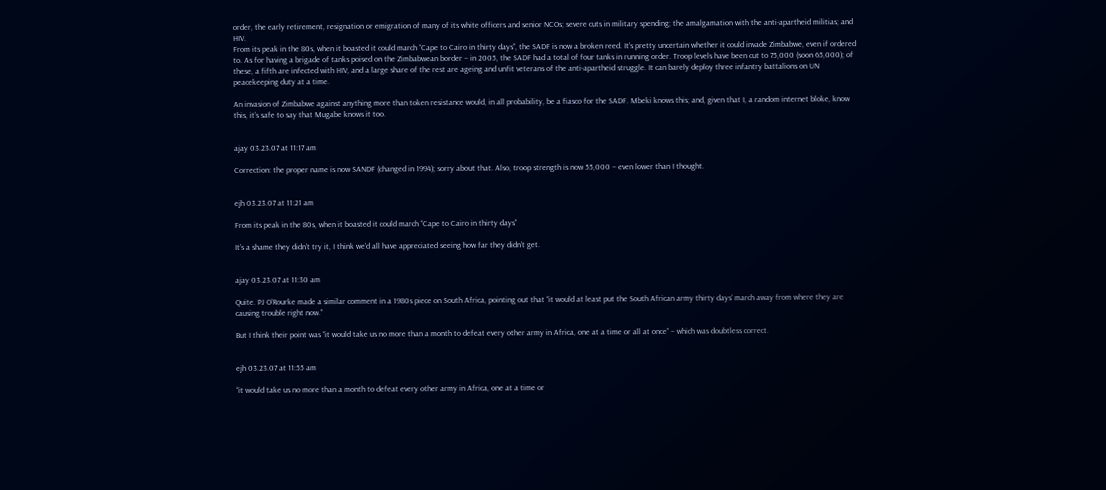order, the early retirement, resignation or emigration of many of its white officers and senior NCOs; severe cuts in military spending; the amalgamation with the anti-apartheid militias; and HIV.
From its peak in the 80s, when it boasted it could march “Cape to Cairo in thirty days”, the SADF is now a broken reed. It’s pretty uncertain whether it could invade Zimbabwe, even if ordered to. As for having a brigade of tanks poised on the Zimbabwean border – in 2005, the SADF had a total of four tanks in running order. Troop levels have been cut to 75,000 (soon 65,000); of these, a fifth are infected with HIV, and a large share of the rest are ageing and unfit veterans of the anti-apartheid struggle. It can barely deploy three infantry battalions on UN peacekeeping duty at a time.

An invasion of Zimbabwe against anything more than token resistance would, in all probability, be a fiasco for the SADF. Mbeki knows this; and, given that I, a random internet bloke, know this, it’s safe to say that Mugabe knows it too.


ajay 03.23.07 at 11:17 am

Correction: the proper name is now SANDF (changed in 1994); sorry about that. Also, troop strength is now 55,000 – even lower than I thought.


ejh 03.23.07 at 11:21 am

From its peak in the 80s, when it boasted it could march “Cape to Cairo in thirty days”

It’s a shame they didn’t try it, I think we’d all have appreciated seeing how far they didn’t get.


ajay 03.23.07 at 11:30 am

Quite. PJ O’Rourke made a similar comment in a 1980s piece on South Africa, pointing out that “it would at least put the South African army thirty days’ march away from where they are causing trouble right now.”

But I think their point was “it would take us no more than a month to defeat every other army in Africa, one at a time or all at once” – which was doubtless correct.


ejh 03.23.07 at 11:55 am

“it would take us no more than a month to defeat every other army in Africa, one at a time or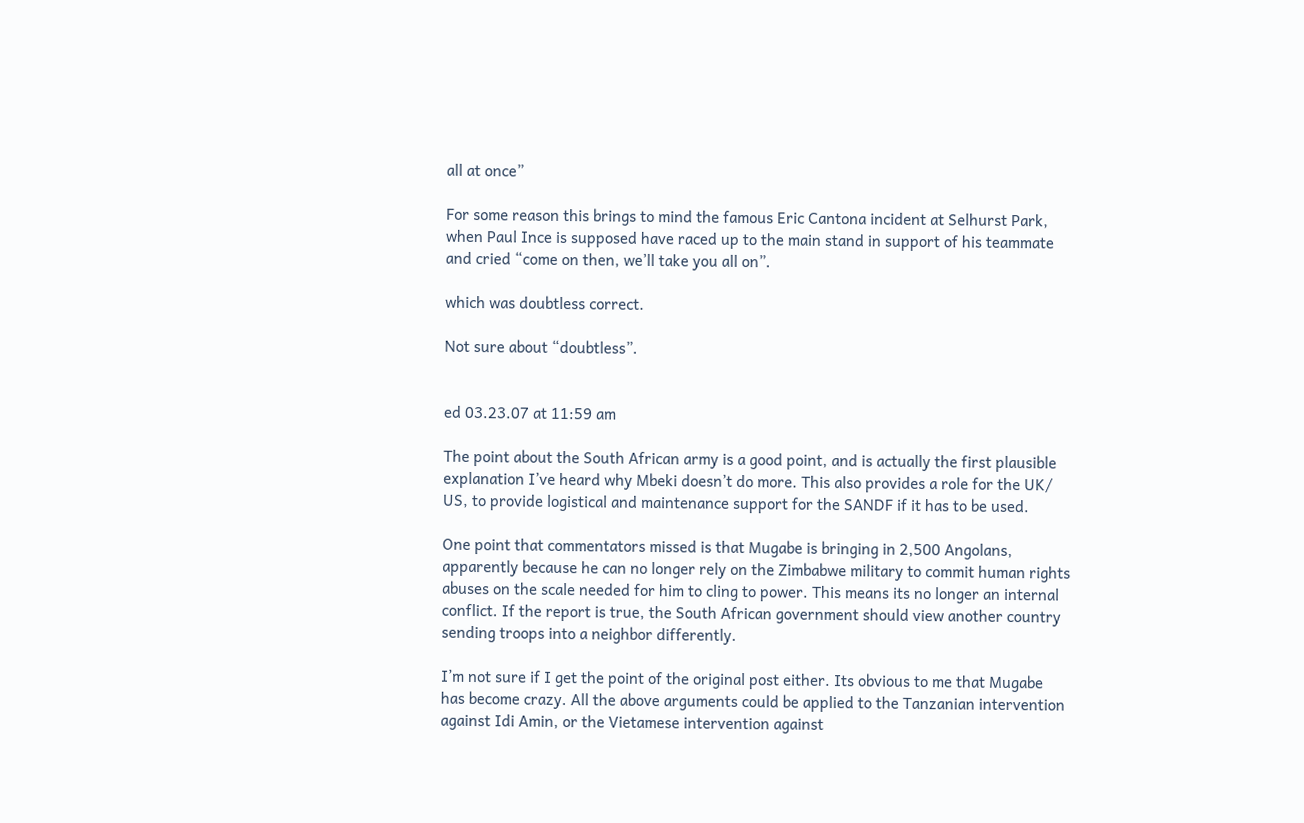all at once”

For some reason this brings to mind the famous Eric Cantona incident at Selhurst Park, when Paul Ince is supposed have raced up to the main stand in support of his teammate and cried “come on then, we’ll take you all on”.

which was doubtless correct.

Not sure about “doubtless”.


ed 03.23.07 at 11:59 am

The point about the South African army is a good point, and is actually the first plausible explanation I’ve heard why Mbeki doesn’t do more. This also provides a role for the UK/ US, to provide logistical and maintenance support for the SANDF if it has to be used.

One point that commentators missed is that Mugabe is bringing in 2,500 Angolans, apparently because he can no longer rely on the Zimbabwe military to commit human rights abuses on the scale needed for him to cling to power. This means its no longer an internal conflict. If the report is true, the South African government should view another country sending troops into a neighbor differently.

I’m not sure if I get the point of the original post either. Its obvious to me that Mugabe has become crazy. All the above arguments could be applied to the Tanzanian intervention against Idi Amin, or the Vietamese intervention against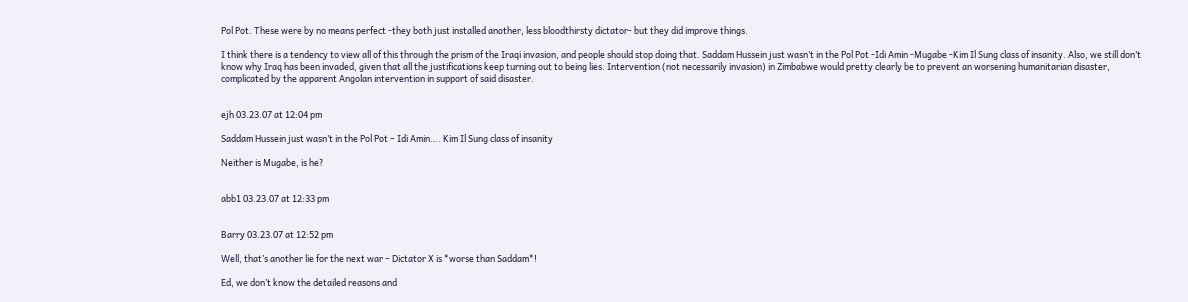Pol Pot. These were by no means perfect -they both just installed another, less bloodthirsty dictator- but they did improve things.

I think there is a tendency to view all of this through the prism of the Iraqi invasion, and people should stop doing that. Saddam Hussein just wasn’t in the Pol Pot -Idi Amin -Mugabe -Kim Il Sung class of insanity. Also, we still don’t know why Iraq has been invaded, given that all the justifications keep turning out to being lies. Intervention (not necessarily invasion) in Zimbabwe would pretty clearly be to prevent an worsening humanitarian disaster, complicated by the apparent Angolan intervention in support of said disaster.


ejh 03.23.07 at 12:04 pm

Saddam Hussein just wasn’t in the Pol Pot – Idi Amin…. Kim Il Sung class of insanity

Neither is Mugabe, is he?


abb1 03.23.07 at 12:33 pm


Barry 03.23.07 at 12:52 pm

Well, that’s another lie for the next war – Dictator X is *worse than Saddam*!

Ed, we don’t know the detailed reasons and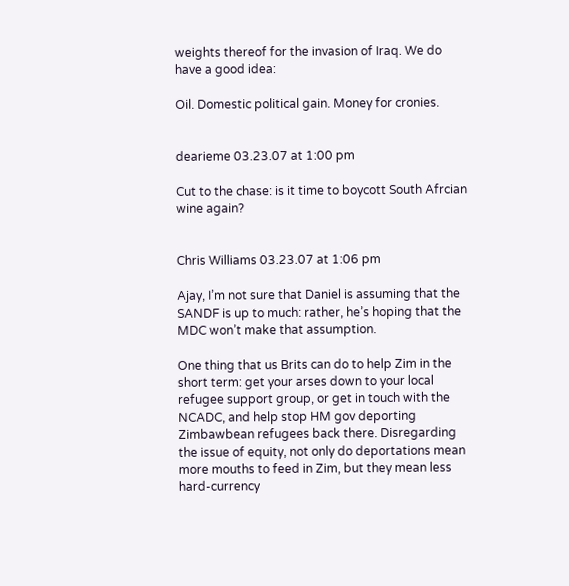weights thereof for the invasion of Iraq. We do have a good idea:

Oil. Domestic political gain. Money for cronies.


dearieme 03.23.07 at 1:00 pm

Cut to the chase: is it time to boycott South Afrcian wine again?


Chris Williams 03.23.07 at 1:06 pm

Ajay, I’m not sure that Daniel is assuming that the SANDF is up to much: rather, he’s hoping that the MDC won’t make that assumption.

One thing that us Brits can do to help Zim in the short term: get your arses down to your local refugee support group, or get in touch with the NCADC, and help stop HM gov deporting Zimbawbean refugees back there. Disregarding the issue of equity, not only do deportations mean more mouths to feed in Zim, but they mean less hard-currency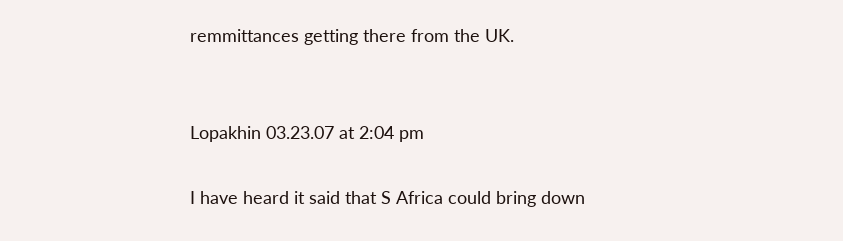remmittances getting there from the UK.


Lopakhin 03.23.07 at 2:04 pm

I have heard it said that S Africa could bring down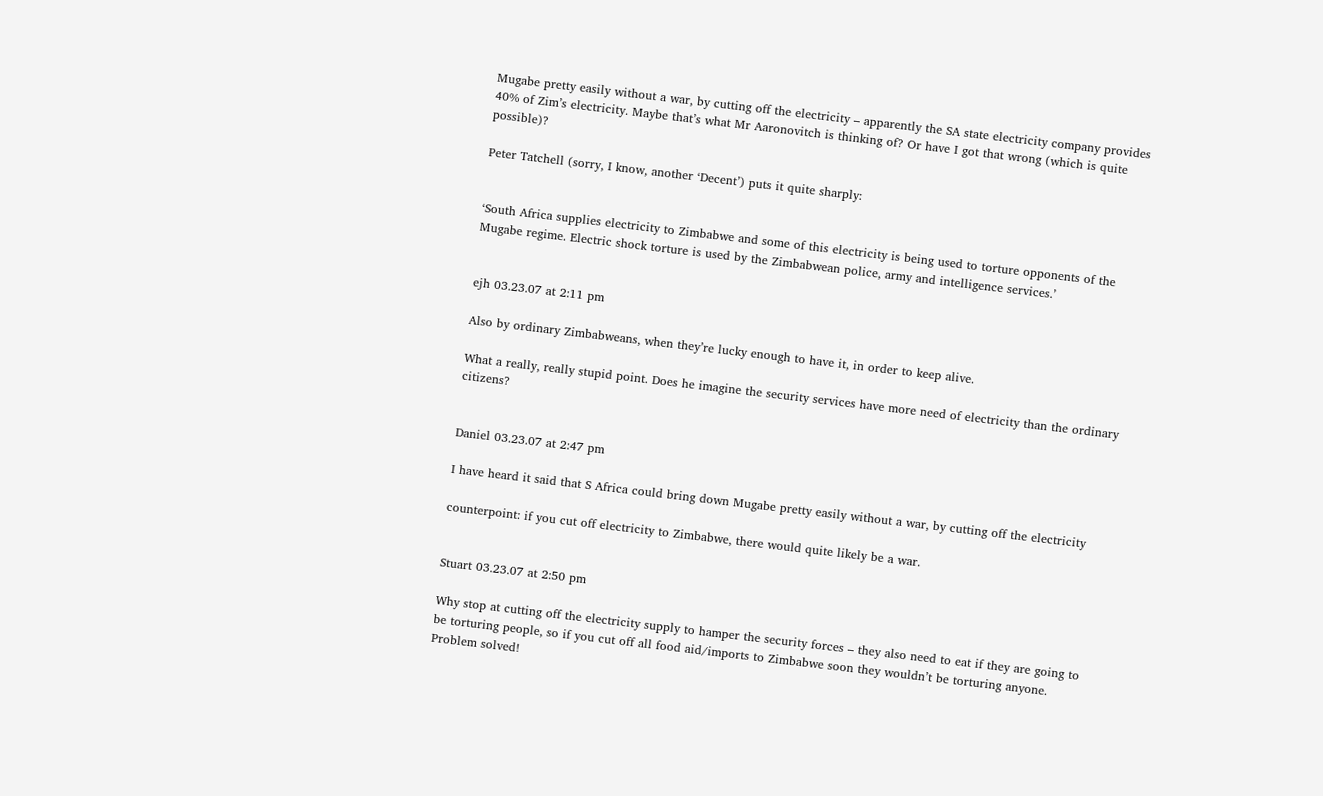Mugabe pretty easily without a war, by cutting off the electricity – apparently the SA state electricity company provides 40% of Zim’s electricity. Maybe that’s what Mr Aaronovitch is thinking of? Or have I got that wrong (which is quite possible)?

Peter Tatchell (sorry, I know, another ‘Decent’) puts it quite sharply:


‘South Africa supplies electricity to Zimbabwe and some of this electricity is being used to torture opponents of the Mugabe regime. Electric shock torture is used by the Zimbabwean police, army and intelligence services.’


ejh 03.23.07 at 2:11 pm

Also by ordinary Zimbabweans, when they’re lucky enough to have it, in order to keep alive.

What a really, really stupid point. Does he imagine the security services have more need of electricity than the ordinary citizens?


Daniel 03.23.07 at 2:47 pm

I have heard it said that S Africa could bring down Mugabe pretty easily without a war, by cutting off the electricity

counterpoint: if you cut off electricity to Zimbabwe, there would quite likely be a war.


Stuart 03.23.07 at 2:50 pm

Why stop at cutting off the electricity supply to hamper the security forces – they also need to eat if they are going to be torturing people, so if you cut off all food aid/imports to Zimbabwe soon they wouldn’t be torturing anyone. Problem solved!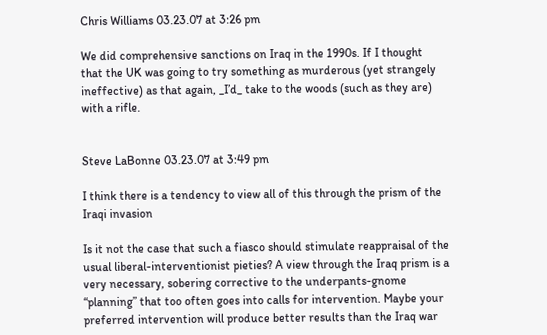Chris Williams 03.23.07 at 3:26 pm

We did comprehensive sanctions on Iraq in the 1990s. If I thought that the UK was going to try something as murderous (yet strangely ineffective) as that again, _I’d_ take to the woods (such as they are) with a rifle.


Steve LaBonne 03.23.07 at 3:49 pm

I think there is a tendency to view all of this through the prism of the Iraqi invasion

Is it not the case that such a fiasco should stimulate reappraisal of the usual liberal-interventionist pieties? A view through the Iraq prism is a very necessary, sobering corrective to the underpants-gnome “planning” that too often goes into calls for intervention. Maybe your preferred intervention will produce better results than the Iraq war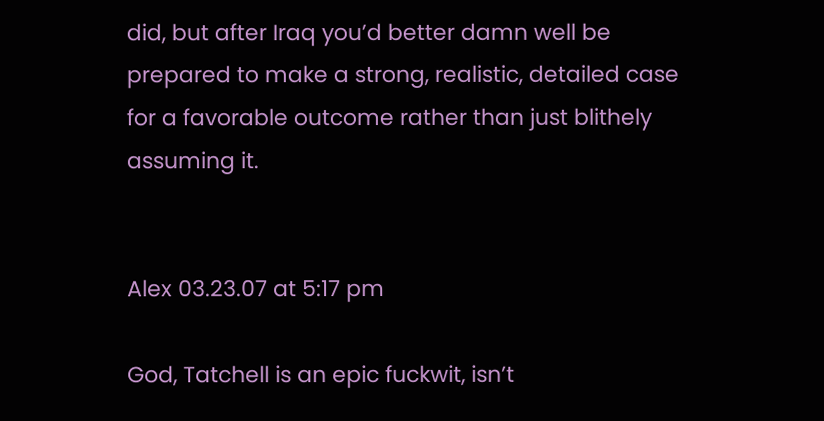did, but after Iraq you’d better damn well be prepared to make a strong, realistic, detailed case for a favorable outcome rather than just blithely assuming it.


Alex 03.23.07 at 5:17 pm

God, Tatchell is an epic fuckwit, isn’t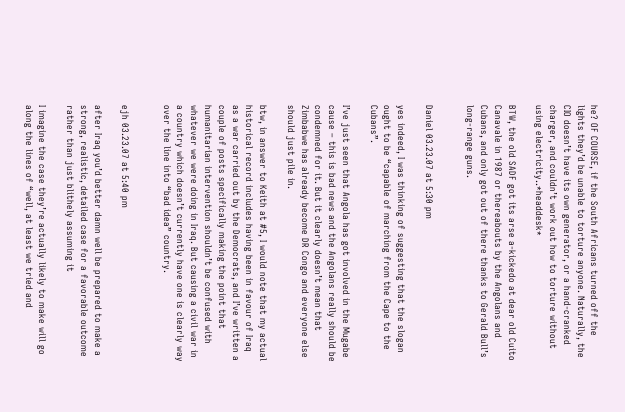he? OF COURSE, if the South Africans turned off the lights they’d be unable to torture anyone. Naturally, the CIO doesn’t have its own generator, or a hand-cranked charger, and couldn’t work out how to torture without using electricity..*headdesk*

BTW, the old SADF got its arse a-kickedo at dear old Cuito Canavale in 1987 or thereabouts by the Angolans and Cubans, and only got out of there thanks to Gerald Bull’s long-range guns.


Daniel 03.23.07 at 5:30 pm

yes indeed, I was thinking of suggesting that the slogan ought to be “capable of marching from the Cape to the Cubans”.

I’ve just seen that Angola has got involved in the Mugabe cause – this is bad news and the Angolans really should be condemned for it. But it clearly doesn’t mean that Zimbabwe has already become DR Congo and everyone else should just pile in.

btw, in answer to Keith at #5, I would note that my actual historical record includes having been in favour of Iraq as a war carried out by the Democrats, and I’ve written a couple of posts specifically making the point that humanitarian intervention shouldn’t be confused with whatever we were doing in Iraq. But causing a civil war in a country which doesn’t currently have one is clearly way over the line into “bad idea” country.


ejh 03.23.07 at 5:40 pm

after Iraq you’d better damn well be prepared to make a strong, realistic, detailed case for a favorable outcome rather than just blithely assuming it

I imagine the case they’re actually likely to make will go along the lines of “well, at least we tried and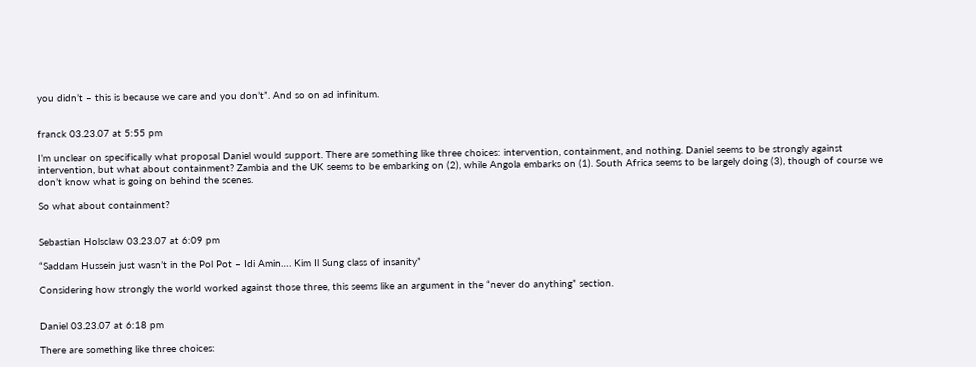you didn’t – this is because we care and you don’t”. And so on ad infinitum.


franck 03.23.07 at 5:55 pm

I’m unclear on specifically what proposal Daniel would support. There are something like three choices: intervention, containment, and nothing. Daniel seems to be strongly against intervention, but what about containment? Zambia and the UK seems to be embarking on (2), while Angola embarks on (1). South Africa seems to be largely doing (3), though of course we don’t know what is going on behind the scenes.

So what about containment?


Sebastian Holsclaw 03.23.07 at 6:09 pm

“Saddam Hussein just wasn’t in the Pol Pot – Idi Amin…. Kim Il Sung class of insanity”

Considering how strongly the world worked against those three, this seems like an argument in the “never do anything” section.


Daniel 03.23.07 at 6:18 pm

There are something like three choices: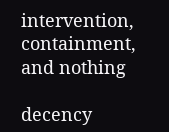intervention, containment, and nothing

decency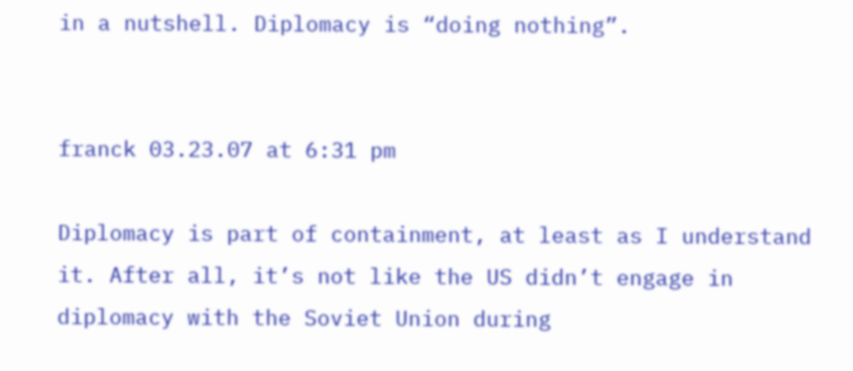in a nutshell. Diplomacy is “doing nothing”.


franck 03.23.07 at 6:31 pm

Diplomacy is part of containment, at least as I understand it. After all, it’s not like the US didn’t engage in diplomacy with the Soviet Union during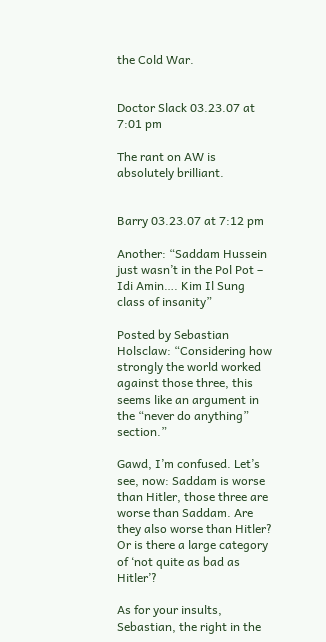the Cold War.


Doctor Slack 03.23.07 at 7:01 pm

The rant on AW is absolutely brilliant.


Barry 03.23.07 at 7:12 pm

Another: “Saddam Hussein just wasn’t in the Pol Pot – Idi Amin…. Kim Il Sung class of insanity”

Posted by Sebastian Holsclaw: “Considering how strongly the world worked against those three, this seems like an argument in the “never do anything” section.”

Gawd, I’m confused. Let’s see, now: Saddam is worse than Hitler, those three are worse than Saddam. Are they also worse than Hitler? Or is there a large category of ‘not quite as bad as Hitler’?

As for your insults, Sebastian, the right in the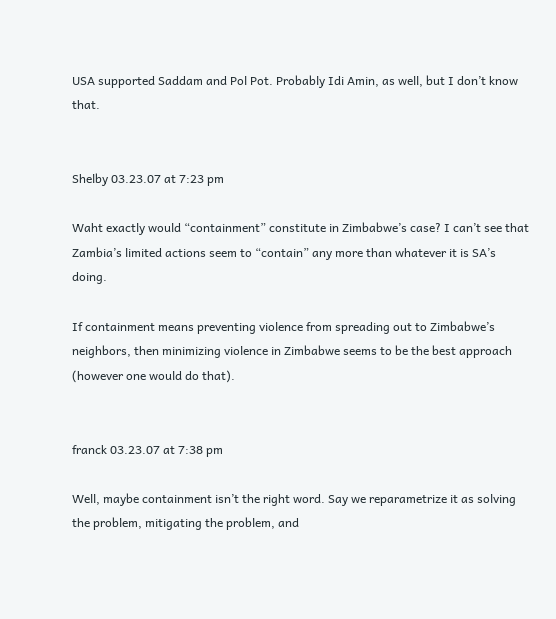USA supported Saddam and Pol Pot. Probably Idi Amin, as well, but I don’t know that.


Shelby 03.23.07 at 7:23 pm

Waht exactly would “containment” constitute in Zimbabwe’s case? I can’t see that Zambia’s limited actions seem to “contain” any more than whatever it is SA’s doing.

If containment means preventing violence from spreading out to Zimbabwe’s neighbors, then minimizing violence in Zimbabwe seems to be the best approach (however one would do that).


franck 03.23.07 at 7:38 pm

Well, maybe containment isn’t the right word. Say we reparametrize it as solving the problem, mitigating the problem, and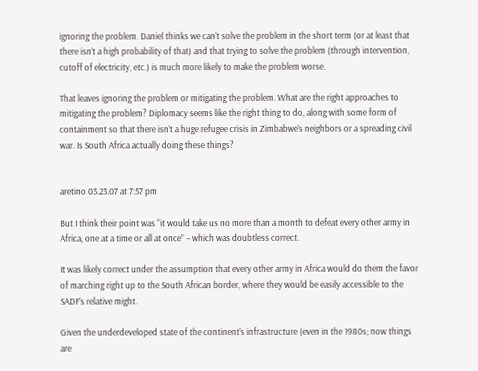ignoring the problem. Daniel thinks we can’t solve the problem in the short term (or at least that there isn’t a high probability of that) and that trying to solve the problem (through intervention, cutoff of electricity, etc.) is much more likely to make the problem worse.

That leaves ignoring the problem or mitigating the problem. What are the right approaches to mitigating the problem? Diplomacy seems like the right thing to do, along with some form of containment so that there isn’t a huge refugee crisis in Zimbabwe’s neighbors or a spreading civil war. Is South Africa actually doing these things?


aretino 03.23.07 at 7:57 pm

But I think their point was “it would take us no more than a month to defeat every other army in Africa, one at a time or all at once” – which was doubtless correct.

It was likely correct under the assumption that every other army in Africa would do them the favor of marching right up to the South African border, where they would be easily accessible to the SADF’s relative might.

Given the underdeveloped state of the continent’s infrastructure (even in the 1980s; now things are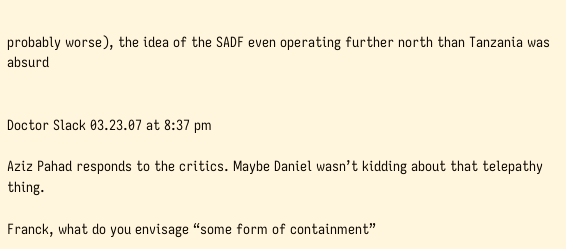probably worse), the idea of the SADF even operating further north than Tanzania was absurd


Doctor Slack 03.23.07 at 8:37 pm

Aziz Pahad responds to the critics. Maybe Daniel wasn’t kidding about that telepathy thing.

Franck, what do you envisage “some form of containment”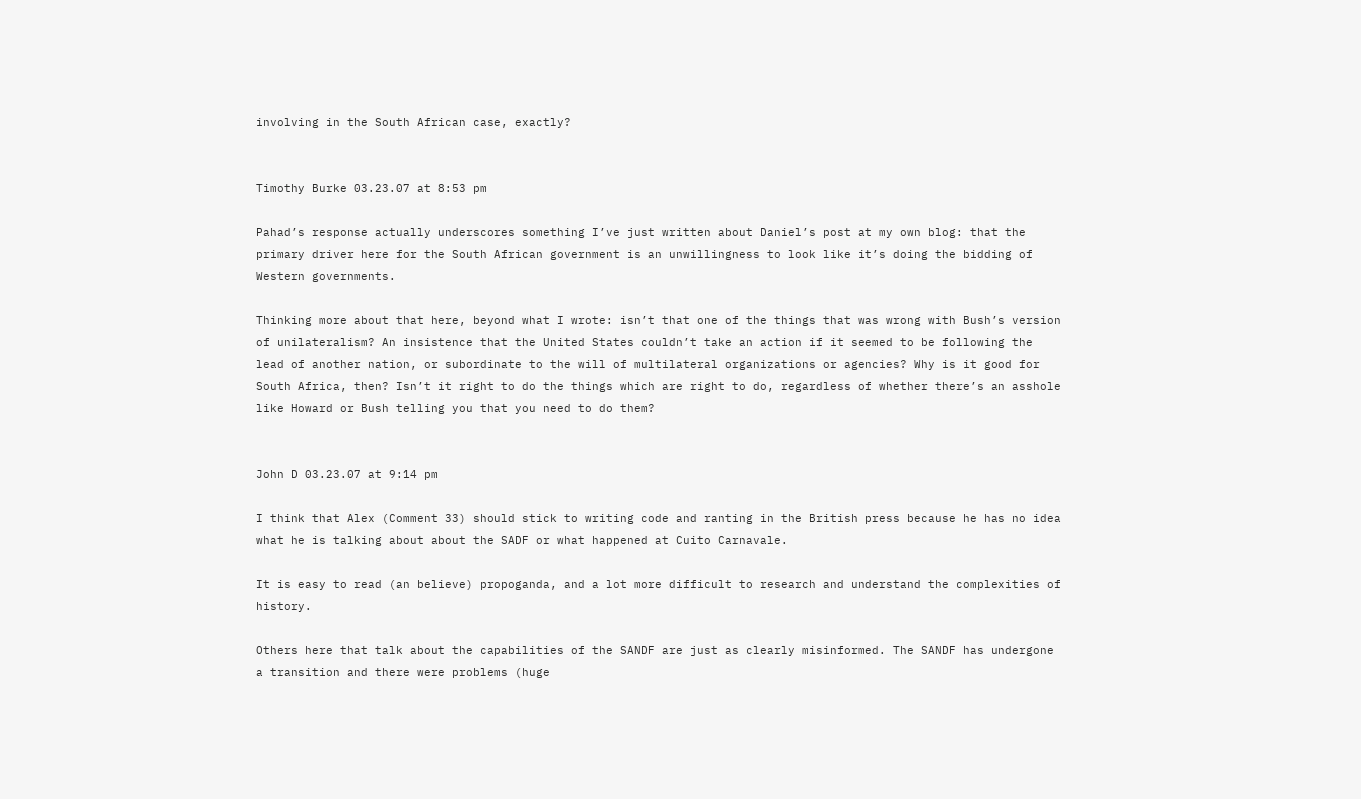involving in the South African case, exactly?


Timothy Burke 03.23.07 at 8:53 pm

Pahad’s response actually underscores something I’ve just written about Daniel’s post at my own blog: that the primary driver here for the South African government is an unwillingness to look like it’s doing the bidding of Western governments.

Thinking more about that here, beyond what I wrote: isn’t that one of the things that was wrong with Bush’s version of unilateralism? An insistence that the United States couldn’t take an action if it seemed to be following the lead of another nation, or subordinate to the will of multilateral organizations or agencies? Why is it good for South Africa, then? Isn’t it right to do the things which are right to do, regardless of whether there’s an asshole like Howard or Bush telling you that you need to do them?


John D 03.23.07 at 9:14 pm

I think that Alex (Comment 33) should stick to writing code and ranting in the British press because he has no idea what he is talking about about the SADF or what happened at Cuito Carnavale.

It is easy to read (an believe) propoganda, and a lot more difficult to research and understand the complexities of history.

Others here that talk about the capabilities of the SANDF are just as clearly misinformed. The SANDF has undergone a transition and there were problems (huge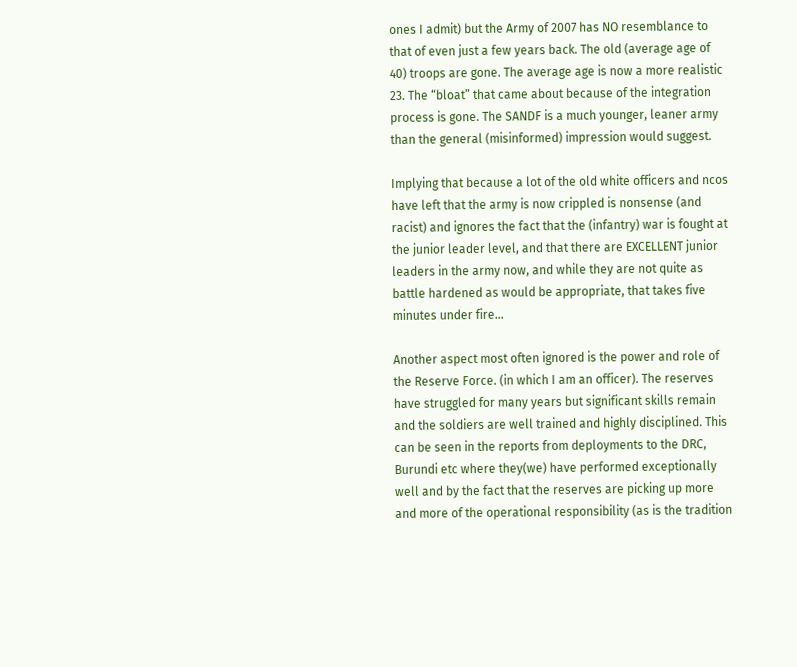ones I admit) but the Army of 2007 has NO resemblance to that of even just a few years back. The old (average age of 40) troops are gone. The average age is now a more realistic 23. The “bloat” that came about because of the integration process is gone. The SANDF is a much younger, leaner army than the general (misinformed) impression would suggest.

Implying that because a lot of the old white officers and ncos have left that the army is now crippled is nonsense (and racist) and ignores the fact that the (infantry) war is fought at the junior leader level, and that there are EXCELLENT junior leaders in the army now, and while they are not quite as battle hardened as would be appropriate, that takes five minutes under fire…

Another aspect most often ignored is the power and role of the Reserve Force. (in which I am an officer). The reserves have struggled for many years but significant skills remain and the soldiers are well trained and highly disciplined. This can be seen in the reports from deployments to the DRC, Burundi etc where they(we) have performed exceptionally well and by the fact that the reserves are picking up more and more of the operational responsibility (as is the tradition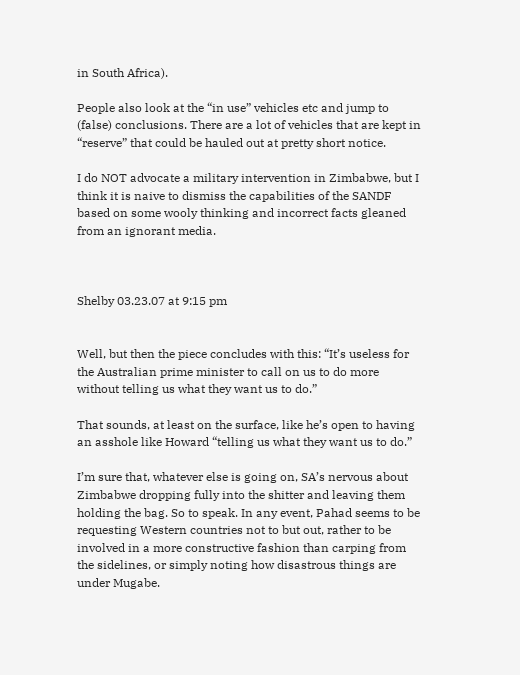in South Africa).

People also look at the “in use” vehicles etc and jump to (false) conclusions. There are a lot of vehicles that are kept in “reserve” that could be hauled out at pretty short notice.

I do NOT advocate a military intervention in Zimbabwe, but I think it is naive to dismiss the capabilities of the SANDF based on some wooly thinking and incorrect facts gleaned from an ignorant media.



Shelby 03.23.07 at 9:15 pm


Well, but then the piece concludes with this: “It’s useless for the Australian prime minister to call on us to do more without telling us what they want us to do.”

That sounds, at least on the surface, like he’s open to having an asshole like Howard “telling us what they want us to do.”

I’m sure that, whatever else is going on, SA’s nervous about Zimbabwe dropping fully into the shitter and leaving them holding the bag. So to speak. In any event, Pahad seems to be requesting Western countries not to but out, rather to be involved in a more constructive fashion than carping from the sidelines, or simply noting how disastrous things are under Mugabe.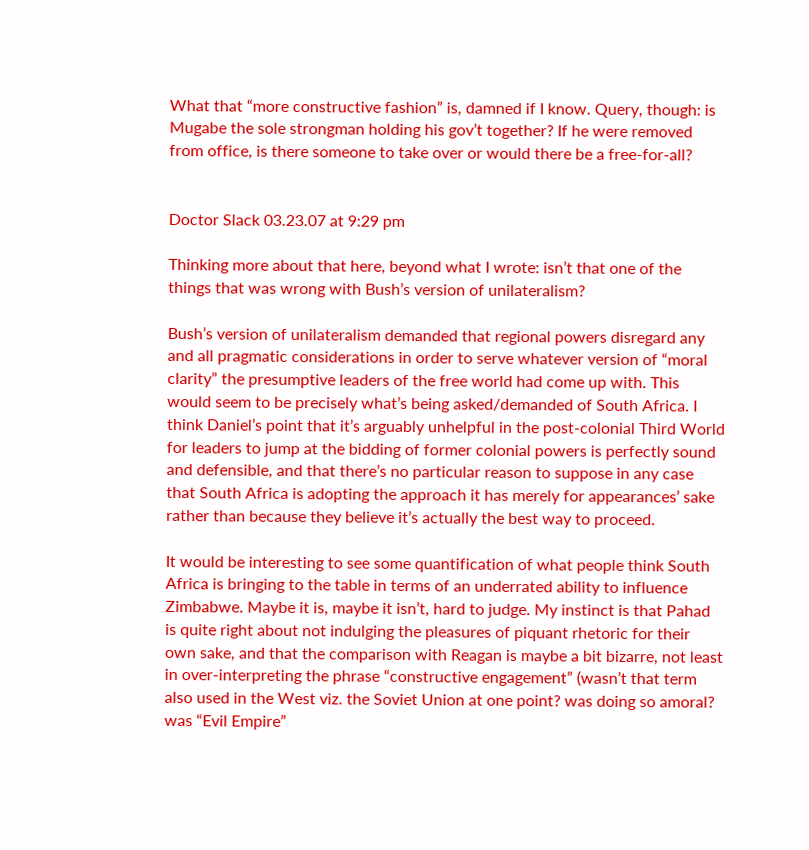What that “more constructive fashion” is, damned if I know. Query, though: is Mugabe the sole strongman holding his gov’t together? If he were removed from office, is there someone to take over or would there be a free-for-all?


Doctor Slack 03.23.07 at 9:29 pm

Thinking more about that here, beyond what I wrote: isn’t that one of the things that was wrong with Bush’s version of unilateralism?

Bush’s version of unilateralism demanded that regional powers disregard any and all pragmatic considerations in order to serve whatever version of “moral clarity” the presumptive leaders of the free world had come up with. This would seem to be precisely what’s being asked/demanded of South Africa. I think Daniel’s point that it’s arguably unhelpful in the post-colonial Third World for leaders to jump at the bidding of former colonial powers is perfectly sound and defensible, and that there’s no particular reason to suppose in any case that South Africa is adopting the approach it has merely for appearances’ sake rather than because they believe it’s actually the best way to proceed.

It would be interesting to see some quantification of what people think South Africa is bringing to the table in terms of an underrated ability to influence Zimbabwe. Maybe it is, maybe it isn’t, hard to judge. My instinct is that Pahad is quite right about not indulging the pleasures of piquant rhetoric for their own sake, and that the comparison with Reagan is maybe a bit bizarre, not least in over-interpreting the phrase “constructive engagement” (wasn’t that term also used in the West viz. the Soviet Union at one point? was doing so amoral? was “Evil Empire”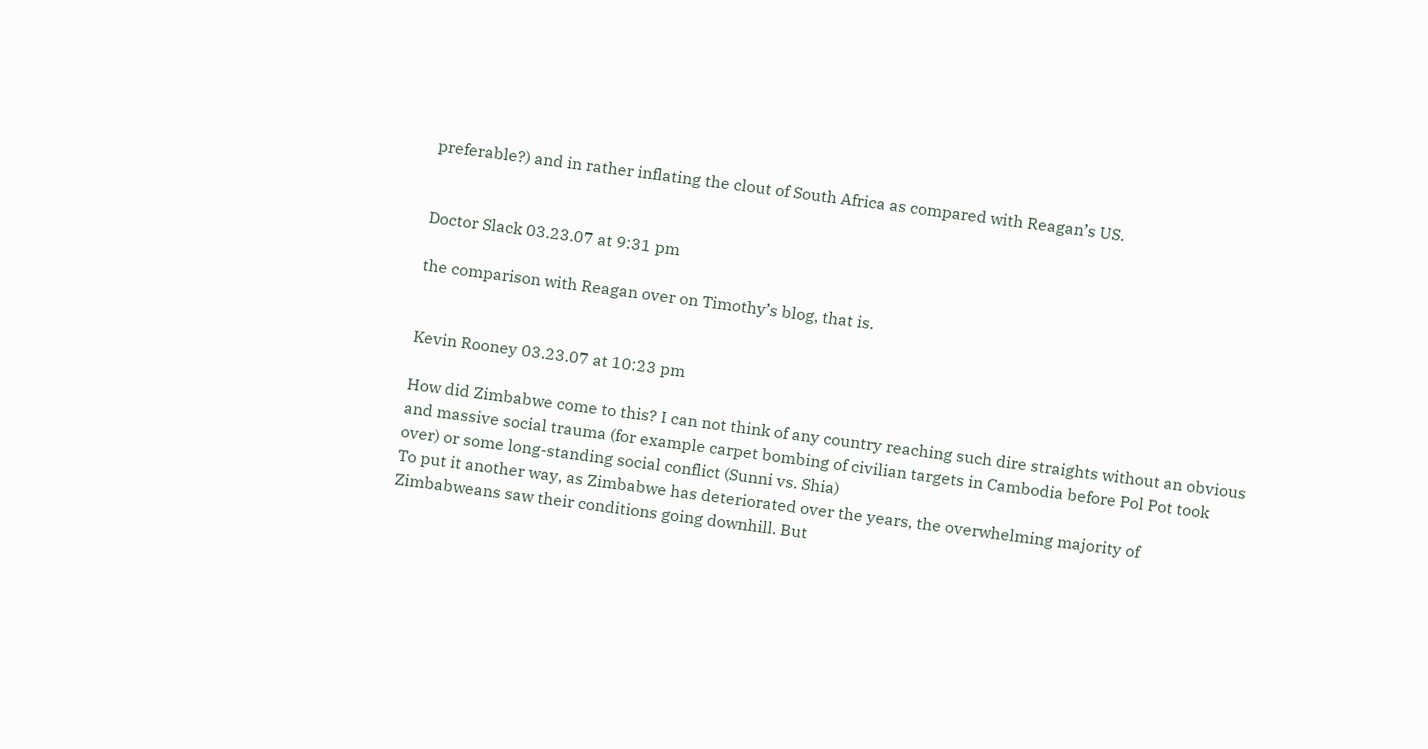preferable?) and in rather inflating the clout of South Africa as compared with Reagan’s US.


Doctor Slack 03.23.07 at 9:31 pm

the comparison with Reagan over on Timothy’s blog, that is.


Kevin Rooney 03.23.07 at 10:23 pm

How did Zimbabwe come to this? I can not think of any country reaching such dire straights without an obvious and massive social trauma (for example carpet bombing of civilian targets in Cambodia before Pol Pot took over) or some long-standing social conflict (Sunni vs. Shia)
To put it another way, as Zimbabwe has deteriorated over the years, the overwhelming majority of Zimbabweans saw their conditions going downhill. But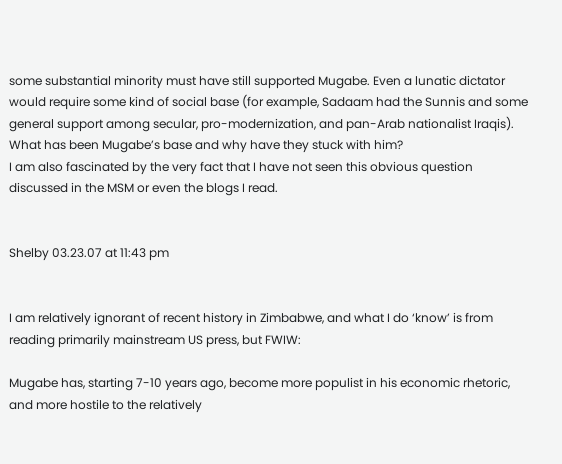some substantial minority must have still supported Mugabe. Even a lunatic dictator would require some kind of social base (for example, Sadaam had the Sunnis and some general support among secular, pro-modernization, and pan-Arab nationalist Iraqis). What has been Mugabe’s base and why have they stuck with him?
I am also fascinated by the very fact that I have not seen this obvious question discussed in the MSM or even the blogs I read.


Shelby 03.23.07 at 11:43 pm


I am relatively ignorant of recent history in Zimbabwe, and what I do ‘know’ is from reading primarily mainstream US press, but FWIW:

Mugabe has, starting 7-10 years ago, become more populist in his economic rhetoric, and more hostile to the relatively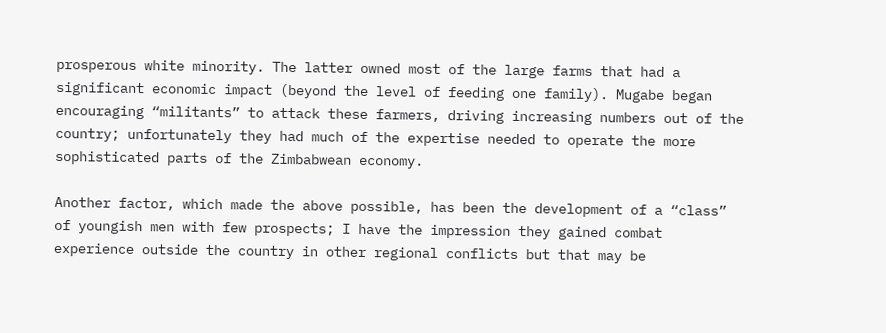prosperous white minority. The latter owned most of the large farms that had a significant economic impact (beyond the level of feeding one family). Mugabe began encouraging “militants” to attack these farmers, driving increasing numbers out of the country; unfortunately they had much of the expertise needed to operate the more sophisticated parts of the Zimbabwean economy.

Another factor, which made the above possible, has been the development of a “class” of youngish men with few prospects; I have the impression they gained combat experience outside the country in other regional conflicts but that may be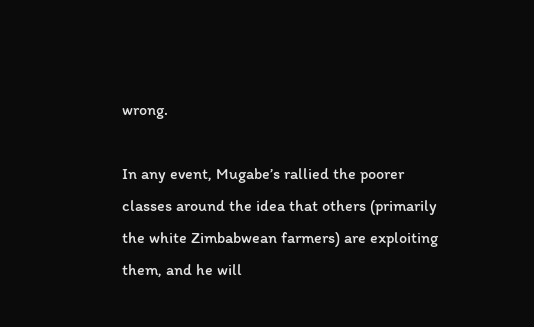wrong.

In any event, Mugabe’s rallied the poorer classes around the idea that others (primarily the white Zimbabwean farmers) are exploiting them, and he will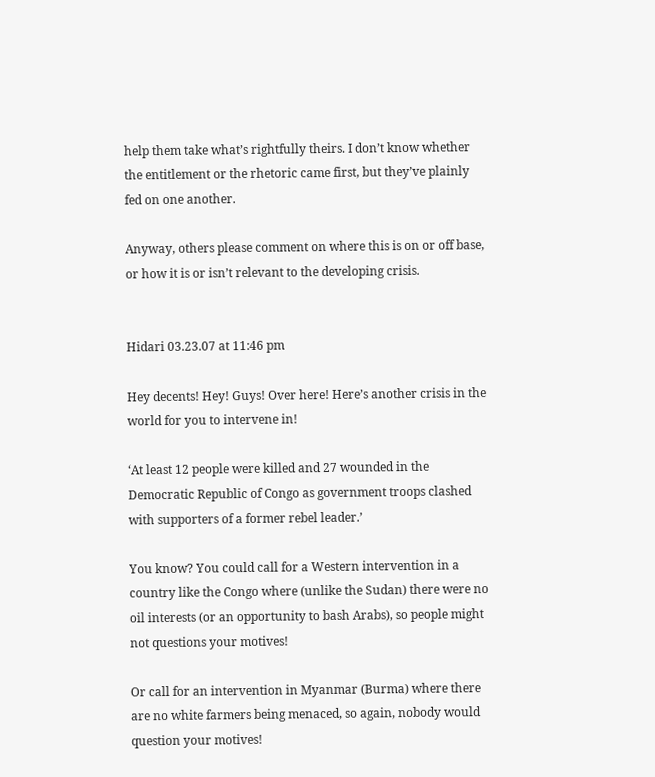help them take what’s rightfully theirs. I don’t know whether the entitlement or the rhetoric came first, but they’ve plainly fed on one another.

Anyway, others please comment on where this is on or off base, or how it is or isn’t relevant to the developing crisis.


Hidari 03.23.07 at 11:46 pm

Hey decents! Hey! Guys! Over here! Here’s another crisis in the world for you to intervene in!

‘At least 12 people were killed and 27 wounded in the Democratic Republic of Congo as government troops clashed with supporters of a former rebel leader.’

You know? You could call for a Western intervention in a country like the Congo where (unlike the Sudan) there were no oil interests (or an opportunity to bash Arabs), so people might not questions your motives!

Or call for an intervention in Myanmar (Burma) where there are no white farmers being menaced, so again, nobody would question your motives!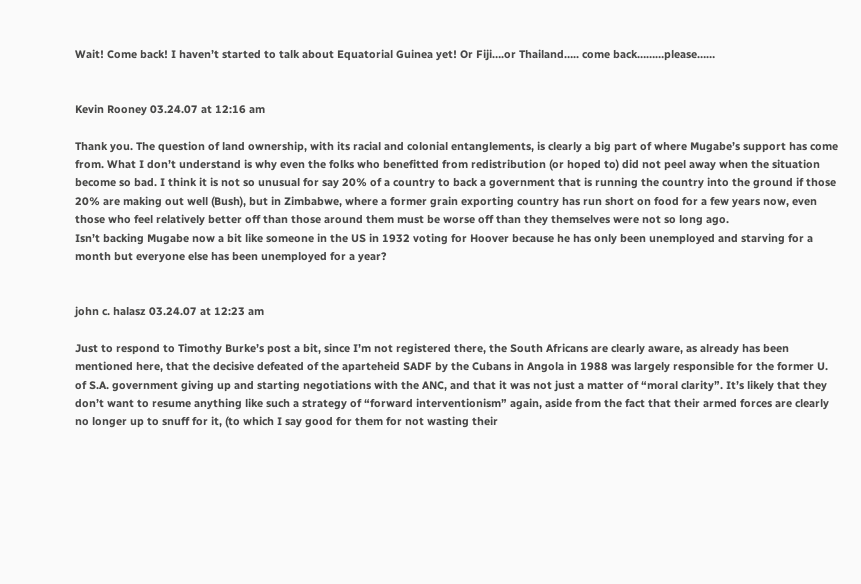Wait! Come back! I haven’t started to talk about Equatorial Guinea yet! Or Fiji….or Thailand….. come back………please……


Kevin Rooney 03.24.07 at 12:16 am

Thank you. The question of land ownership, with its racial and colonial entanglements, is clearly a big part of where Mugabe’s support has come from. What I don’t understand is why even the folks who benefitted from redistribution (or hoped to) did not peel away when the situation become so bad. I think it is not so unusual for say 20% of a country to back a government that is running the country into the ground if those 20% are making out well (Bush), but in Zimbabwe, where a former grain exporting country has run short on food for a few years now, even those who feel relatively better off than those around them must be worse off than they themselves were not so long ago.
Isn’t backing Mugabe now a bit like someone in the US in 1932 voting for Hoover because he has only been unemployed and starving for a month but everyone else has been unemployed for a year?


john c. halasz 03.24.07 at 12:23 am

Just to respond to Timothy Burke’s post a bit, since I’m not registered there, the South Africans are clearly aware, as already has been mentioned here, that the decisive defeated of the aparteheid SADF by the Cubans in Angola in 1988 was largely responsible for the former U. of S.A. government giving up and starting negotiations with the ANC, and that it was not just a matter of “moral clarity”. It’s likely that they don’t want to resume anything like such a strategy of “forward interventionism” again, aside from the fact that their armed forces are clearly no longer up to snuff for it, (to which I say good for them for not wasting their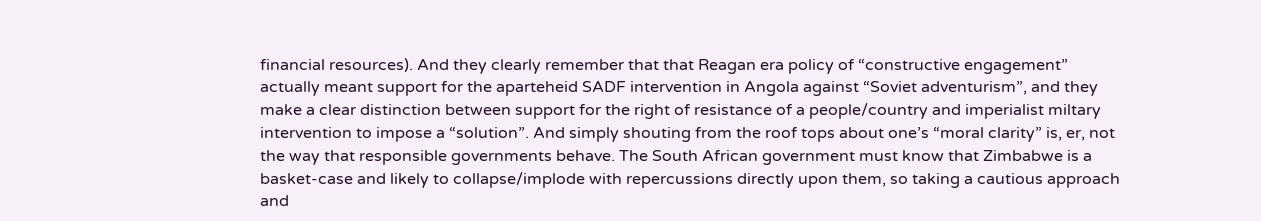financial resources). And they clearly remember that that Reagan era policy of “constructive engagement” actually meant support for the aparteheid SADF intervention in Angola against “Soviet adventurism”, and they make a clear distinction between support for the right of resistance of a people/country and imperialist miltary intervention to impose a “solution”. And simply shouting from the roof tops about one’s “moral clarity” is, er, not the way that responsible governments behave. The South African government must know that Zimbabwe is a basket-case and likely to collapse/implode with repercussions directly upon them, so taking a cautious approach and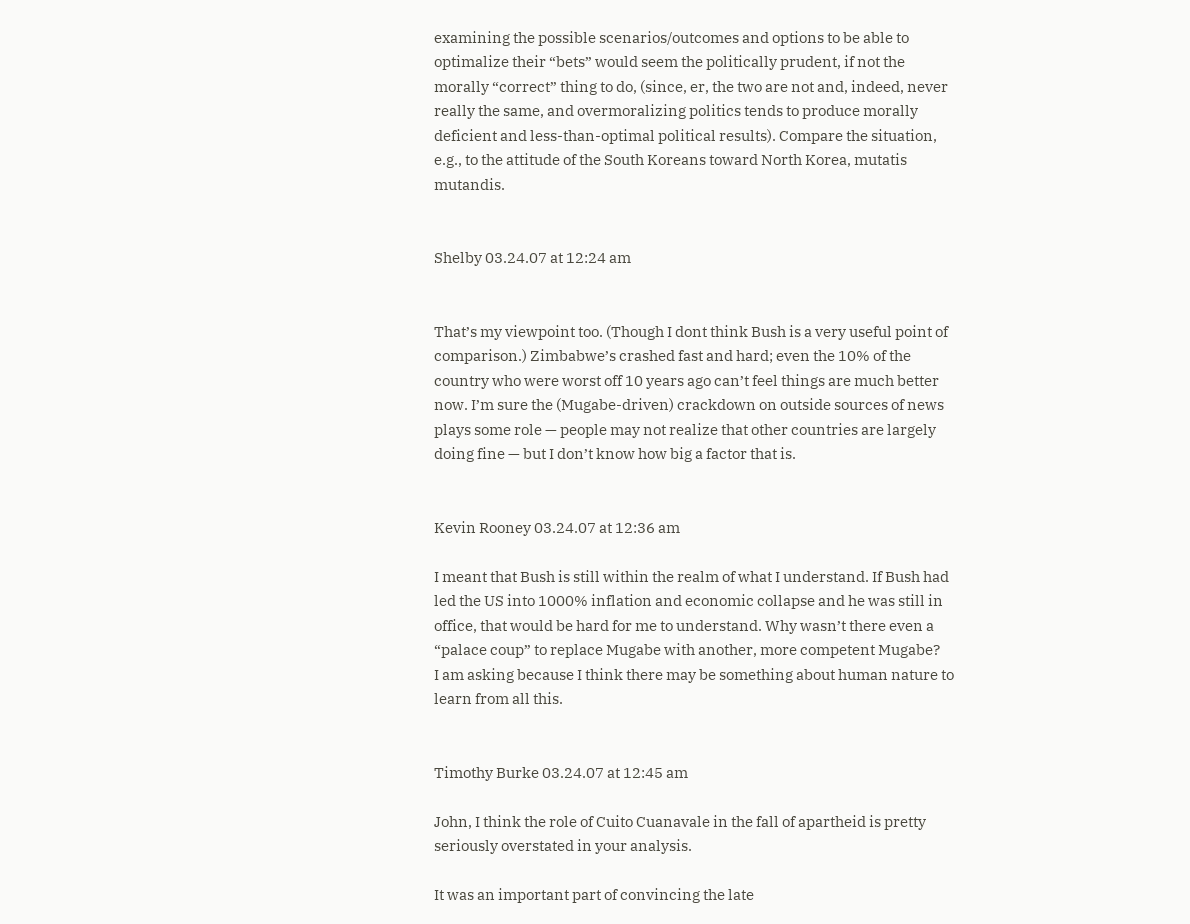examining the possible scenarios/outcomes and options to be able to optimalize their “bets” would seem the politically prudent, if not the morally “correct” thing to do, (since, er, the two are not and, indeed, never really the same, and overmoralizing politics tends to produce morally deficient and less-than-optimal political results). Compare the situation, e.g., to the attitude of the South Koreans toward North Korea, mutatis mutandis.


Shelby 03.24.07 at 12:24 am


That’s my viewpoint too. (Though I dont think Bush is a very useful point of comparison.) Zimbabwe’s crashed fast and hard; even the 10% of the country who were worst off 10 years ago can’t feel things are much better now. I’m sure the (Mugabe-driven) crackdown on outside sources of news plays some role — people may not realize that other countries are largely doing fine — but I don’t know how big a factor that is.


Kevin Rooney 03.24.07 at 12:36 am

I meant that Bush is still within the realm of what I understand. If Bush had led the US into 1000% inflation and economic collapse and he was still in office, that would be hard for me to understand. Why wasn’t there even a “palace coup” to replace Mugabe with another, more competent Mugabe?
I am asking because I think there may be something about human nature to learn from all this.


Timothy Burke 03.24.07 at 12:45 am

John, I think the role of Cuito Cuanavale in the fall of apartheid is pretty seriously overstated in your analysis.

It was an important part of convincing the late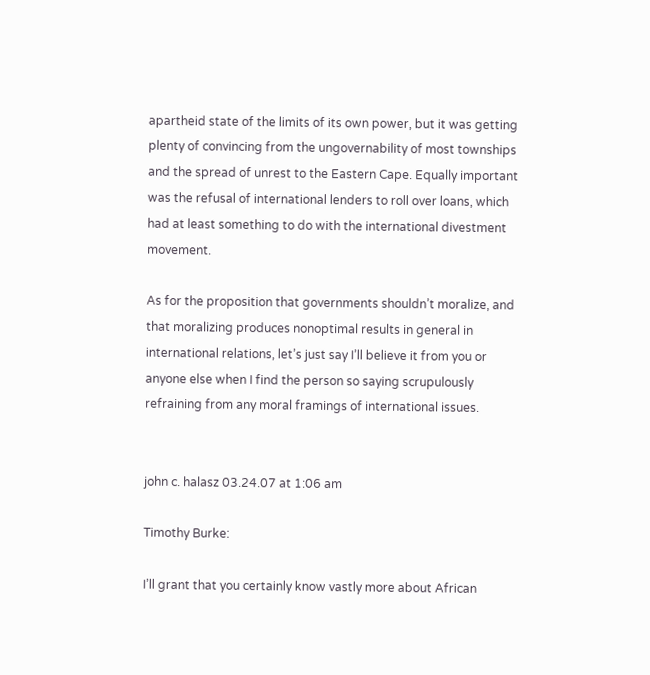apartheid state of the limits of its own power, but it was getting plenty of convincing from the ungovernability of most townships and the spread of unrest to the Eastern Cape. Equally important was the refusal of international lenders to roll over loans, which had at least something to do with the international divestment movement.

As for the proposition that governments shouldn’t moralize, and that moralizing produces nonoptimal results in general in international relations, let’s just say I’ll believe it from you or anyone else when I find the person so saying scrupulously refraining from any moral framings of international issues.


john c. halasz 03.24.07 at 1:06 am

Timothy Burke:

I’ll grant that you certainly know vastly more about African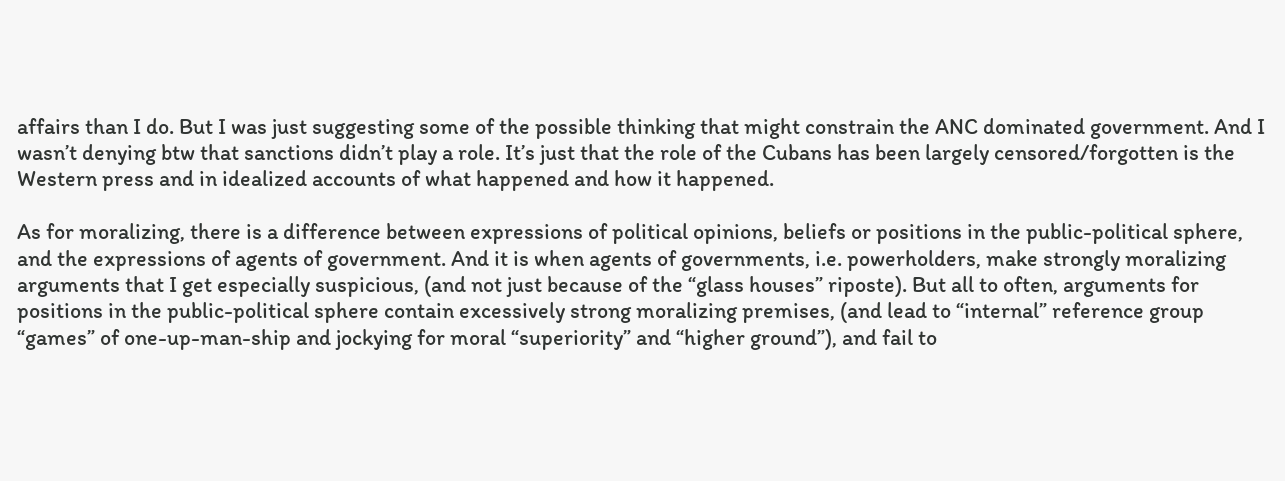affairs than I do. But I was just suggesting some of the possible thinking that might constrain the ANC dominated government. And I wasn’t denying btw that sanctions didn’t play a role. It’s just that the role of the Cubans has been largely censored/forgotten is the Western press and in idealized accounts of what happened and how it happened.

As for moralizing, there is a difference between expressions of political opinions, beliefs or positions in the public-political sphere, and the expressions of agents of government. And it is when agents of governments, i.e. powerholders, make strongly moralizing arguments that I get especially suspicious, (and not just because of the “glass houses” riposte). But all to often, arguments for positions in the public-political sphere contain excessively strong moralizing premises, (and lead to “internal” reference group “games” of one-up-man-ship and jockying for moral “superiority” and “higher ground”), and fail to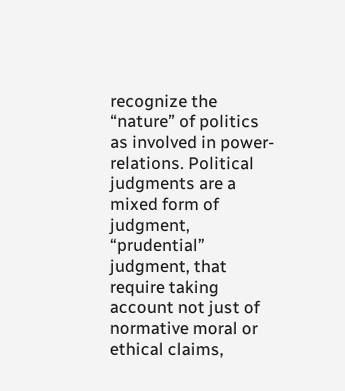recognize the “nature” of politics as involved in power-relations. Political judgments are a mixed form of judgment, “prudential” judgment, that require taking account not just of normative moral or ethical claims,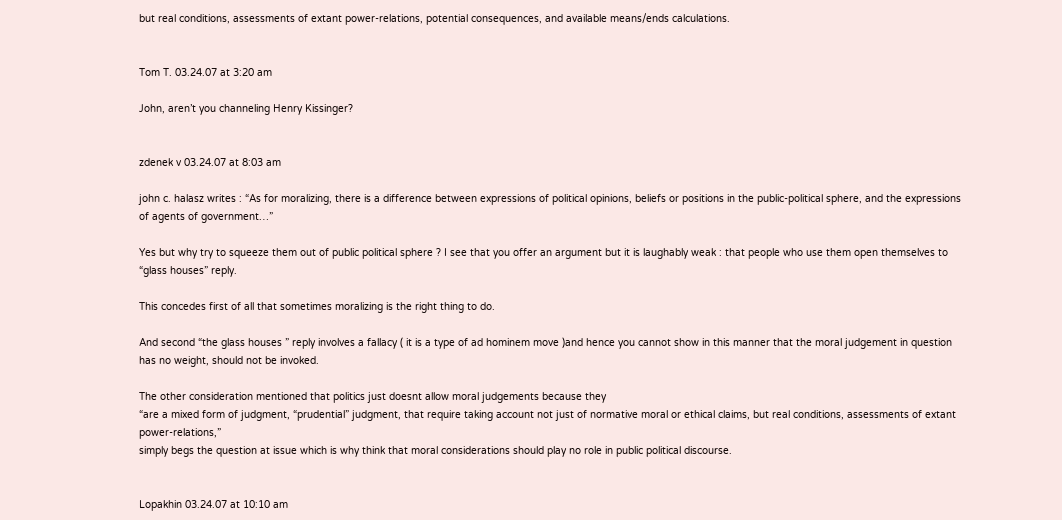but real conditions, assessments of extant power-relations, potential consequences, and available means/ends calculations.


Tom T. 03.24.07 at 3:20 am

John, aren’t you channeling Henry Kissinger?


zdenek v 03.24.07 at 8:03 am

john c. halasz writes : “As for moralizing, there is a difference between expressions of political opinions, beliefs or positions in the public-political sphere, and the expressions of agents of government…”

Yes but why try to squeeze them out of public political sphere ? I see that you offer an argument but it is laughably weak : that people who use them open themselves to “glass houses” reply.

This concedes first of all that sometimes moralizing is the right thing to do.

And second “the glass houses ” reply involves a fallacy ( it is a type of ad hominem move )and hence you cannot show in this manner that the moral judgement in question has no weight, should not be invoked.

The other consideration mentioned that politics just doesnt allow moral judgements because they
“are a mixed form of judgment, “prudential” judgment, that require taking account not just of normative moral or ethical claims, but real conditions, assessments of extant power-relations,”
simply begs the question at issue which is why think that moral considerations should play no role in public political discourse.


Lopakhin 03.24.07 at 10:10 am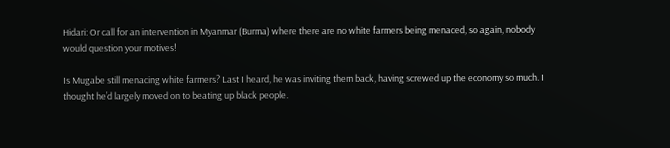Hidari: Or call for an intervention in Myanmar (Burma) where there are no white farmers being menaced, so again, nobody would question your motives!

Is Mugabe still menacing white farmers? Last I heard, he was inviting them back, having screwed up the economy so much. I thought he’d largely moved on to beating up black people.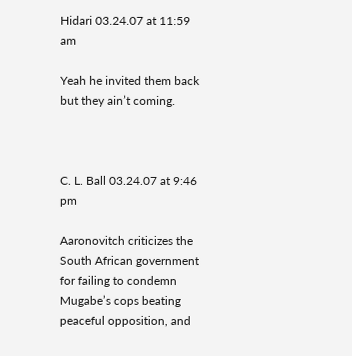Hidari 03.24.07 at 11:59 am

Yeah he invited them back but they ain’t coming.



C. L. Ball 03.24.07 at 9:46 pm

Aaronovitch criticizes the South African government for failing to condemn Mugabe’s cops beating peaceful opposition, and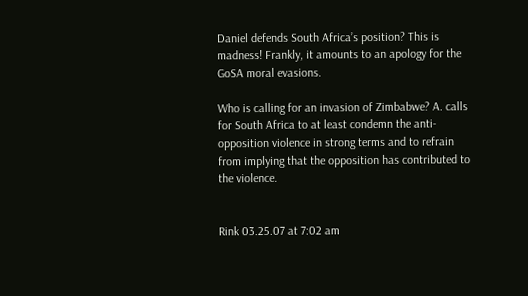Daniel defends South Africa’s position? This is madness! Frankly, it amounts to an apology for the GoSA moral evasions.

Who is calling for an invasion of Zimbabwe? A. calls for South Africa to at least condemn the anti-opposition violence in strong terms and to refrain from implying that the opposition has contributed to the violence.


Rink 03.25.07 at 7:02 am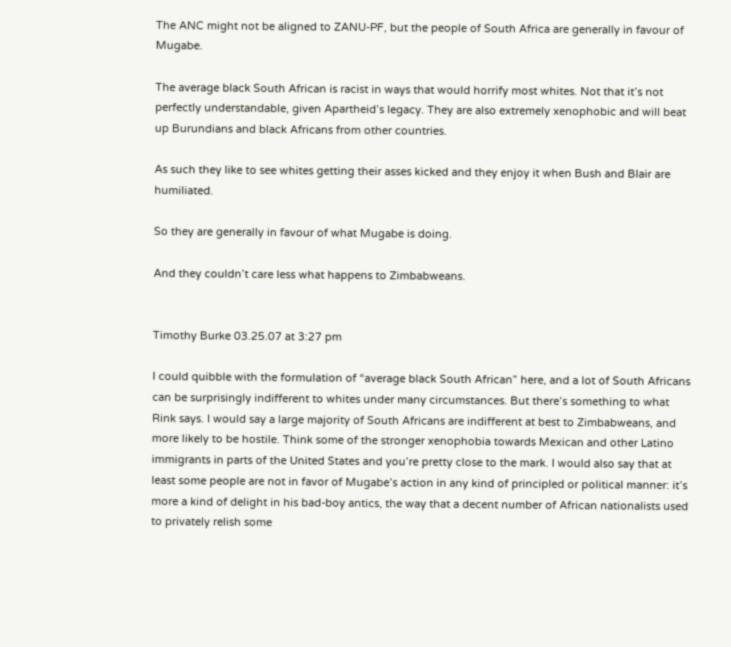The ANC might not be aligned to ZANU-PF, but the people of South Africa are generally in favour of Mugabe.

The average black South African is racist in ways that would horrify most whites. Not that it’s not perfectly understandable, given Apartheid’s legacy. They are also extremely xenophobic and will beat up Burundians and black Africans from other countries.

As such they like to see whites getting their asses kicked and they enjoy it when Bush and Blair are humiliated.

So they are generally in favour of what Mugabe is doing.

And they couldn’t care less what happens to Zimbabweans.


Timothy Burke 03.25.07 at 3:27 pm

I could quibble with the formulation of “average black South African” here, and a lot of South Africans can be surprisingly indifferent to whites under many circumstances. But there’s something to what Rink says. I would say a large majority of South Africans are indifferent at best to Zimbabweans, and more likely to be hostile. Think some of the stronger xenophobia towards Mexican and other Latino immigrants in parts of the United States and you’re pretty close to the mark. I would also say that at least some people are not in favor of Mugabe’s action in any kind of principled or political manner: it’s more a kind of delight in his bad-boy antics, the way that a decent number of African nationalists used to privately relish some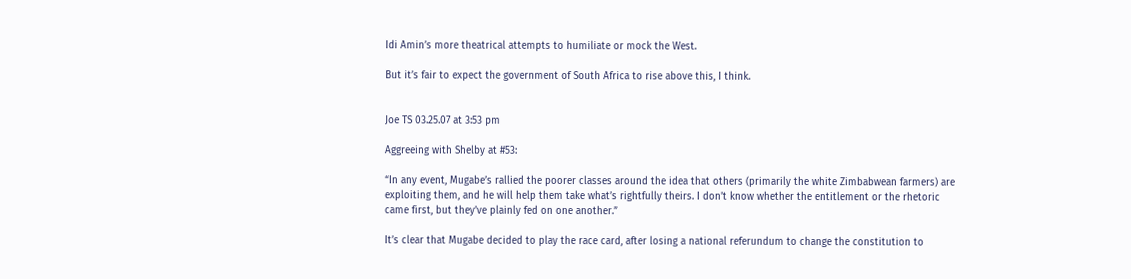Idi Amin’s more theatrical attempts to humiliate or mock the West.

But it’s fair to expect the government of South Africa to rise above this, I think.


Joe TS 03.25.07 at 3:53 pm

Aggreeing with Shelby at #53:

“In any event, Mugabe’s rallied the poorer classes around the idea that others (primarily the white Zimbabwean farmers) are exploiting them, and he will help them take what’s rightfully theirs. I don’t know whether the entitlement or the rhetoric came first, but they’ve plainly fed on one another.”

It’s clear that Mugabe decided to play the race card, after losing a national referundum to change the constitution to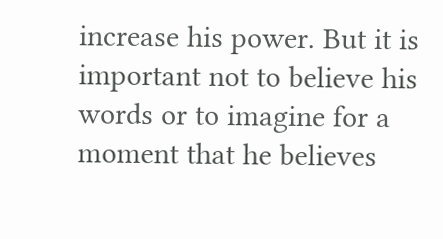increase his power. But it is important not to believe his words or to imagine for a moment that he believes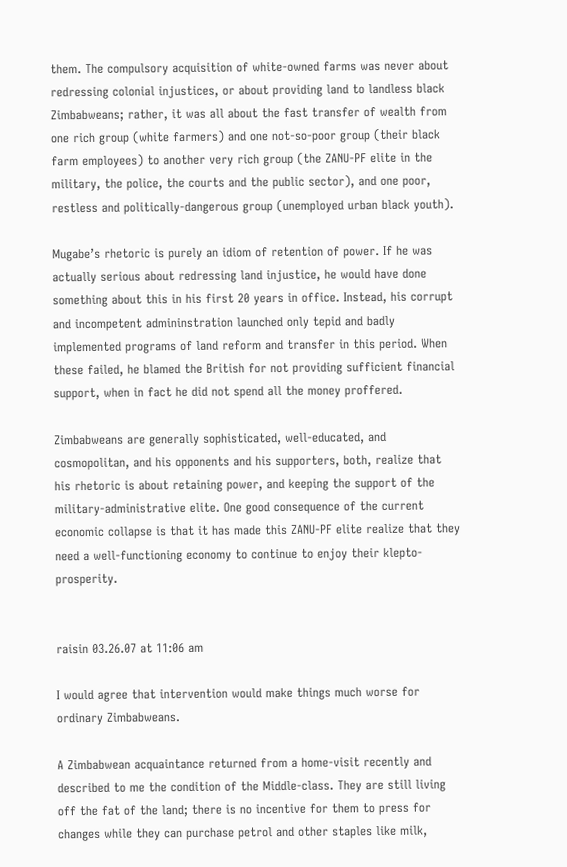them. The compulsory acquisition of white-owned farms was never about redressing colonial injustices, or about providing land to landless black Zimbabweans; rather, it was all about the fast transfer of wealth from one rich group (white farmers) and one not-so-poor group (their black farm employees) to another very rich group (the ZANU-PF elite in the military, the police, the courts and the public sector), and one poor, restless and politically-dangerous group (unemployed urban black youth).

Mugabe’s rhetoric is purely an idiom of retention of power. If he was actually serious about redressing land injustice, he would have done something about this in his first 20 years in office. Instead, his corrupt and incompetent admininstration launched only tepid and badly implemented programs of land reform and transfer in this period. When these failed, he blamed the British for not providing sufficient financial support, when in fact he did not spend all the money proffered.

Zimbabweans are generally sophisticated, well-educated, and cosmopolitan, and his opponents and his supporters, both, realize that his rhetoric is about retaining power, and keeping the support of the military-administrative elite. One good consequence of the current economic collapse is that it has made this ZANU-PF elite realize that they need a well-functioning economy to continue to enjoy their klepto-prosperity.


raisin 03.26.07 at 11:06 am

I would agree that intervention would make things much worse for ordinary Zimbabweans.

A Zimbabwean acquaintance returned from a home-visit recently and described to me the condition of the Middle-class. They are still living off the fat of the land; there is no incentive for them to press for changes while they can purchase petrol and other staples like milk,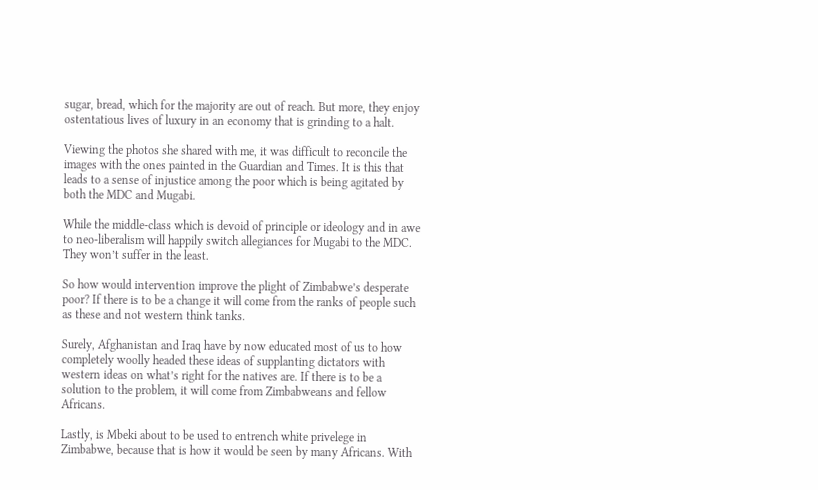sugar, bread, which for the majority are out of reach. But more, they enjoy ostentatious lives of luxury in an economy that is grinding to a halt.

Viewing the photos she shared with me, it was difficult to reconcile the images with the ones painted in the Guardian and Times. It is this that leads to a sense of injustice among the poor which is being agitated by both the MDC and Mugabi.

While the middle-class which is devoid of principle or ideology and in awe to neo-liberalism will happily switch allegiances for Mugabi to the MDC. They won’t suffer in the least.

So how would intervention improve the plight of Zimbabwe’s desperate poor? If there is to be a change it will come from the ranks of people such as these and not western think tanks.

Surely, Afghanistan and Iraq have by now educated most of us to how completely woolly headed these ideas of supplanting dictators with western ideas on what’s right for the natives are. If there is to be a solution to the problem, it will come from Zimbabweans and fellow Africans.

Lastly, is Mbeki about to be used to entrench white privelege in Zimbabwe, because that is how it would be seen by many Africans. With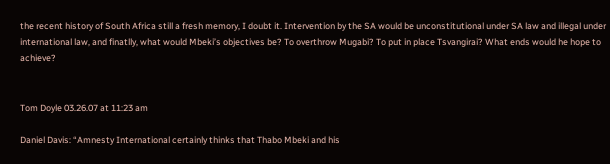the recent history of South Africa still a fresh memory, I doubt it. Intervention by the SA would be unconstitutional under SA law and illegal under international law, and finatlly, what would Mbeki’s objectives be? To overthrow Mugabi? To put in place Tsvangirai? What ends would he hope to achieve?


Tom Doyle 03.26.07 at 11:23 am

Daniel Davis: “Amnesty International certainly thinks that Thabo Mbeki and his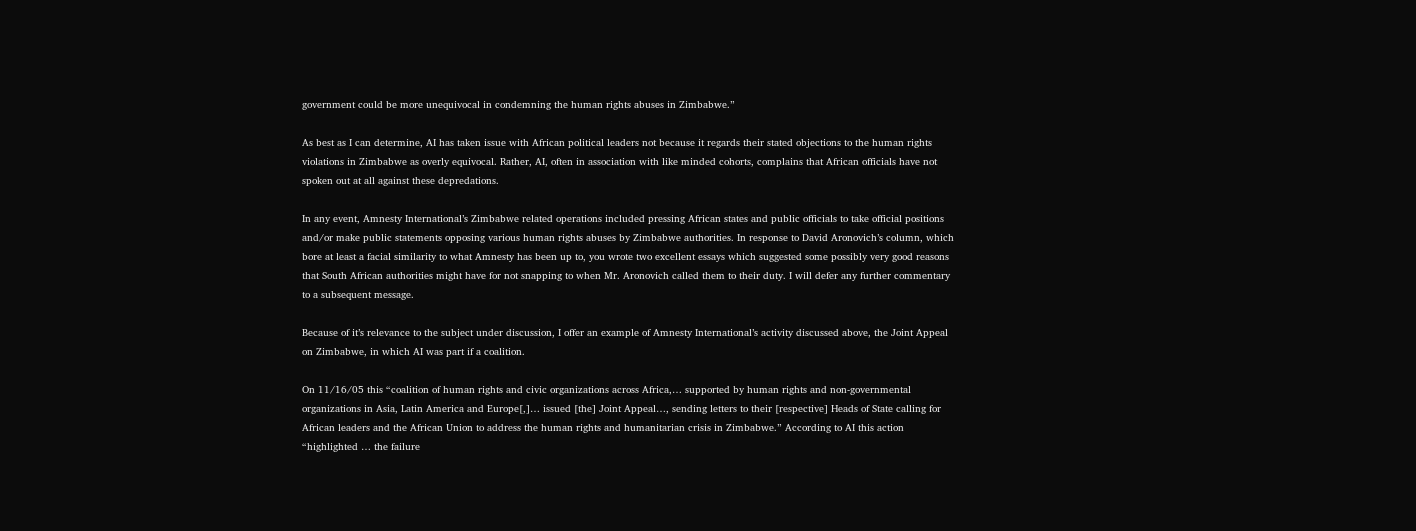government could be more unequivocal in condemning the human rights abuses in Zimbabwe.”

As best as I can determine, AI has taken issue with African political leaders not because it regards their stated objections to the human rights violations in Zimbabwe as overly equivocal. Rather, AI, often in association with like minded cohorts, complains that African officials have not spoken out at all against these depredations.

In any event, Amnesty International’s Zimbabwe related operations included pressing African states and public officials to take official positions and/or make public statements opposing various human rights abuses by Zimbabwe authorities. In response to David Aronovich’s column, which bore at least a facial similarity to what Amnesty has been up to, you wrote two excellent essays which suggested some possibly very good reasons that South African authorities might have for not snapping to when Mr. Aronovich called them to their duty. I will defer any further commentary to a subsequent message.

Because of it’s relevance to the subject under discussion, I offer an example of Amnesty International’s activity discussed above, the Joint Appeal on Zimbabwe, in which AI was part if a coalition.

On 11/16/05 this “coalition of human rights and civic organizations across Africa,… supported by human rights and non-governmental organizations in Asia, Latin America and Europe[,]… issued [the] Joint Appeal…, sending letters to their [respective] Heads of State calling for African leaders and the African Union to address the human rights and humanitarian crisis in Zimbabwe.” According to AI this action “highlighted … the failure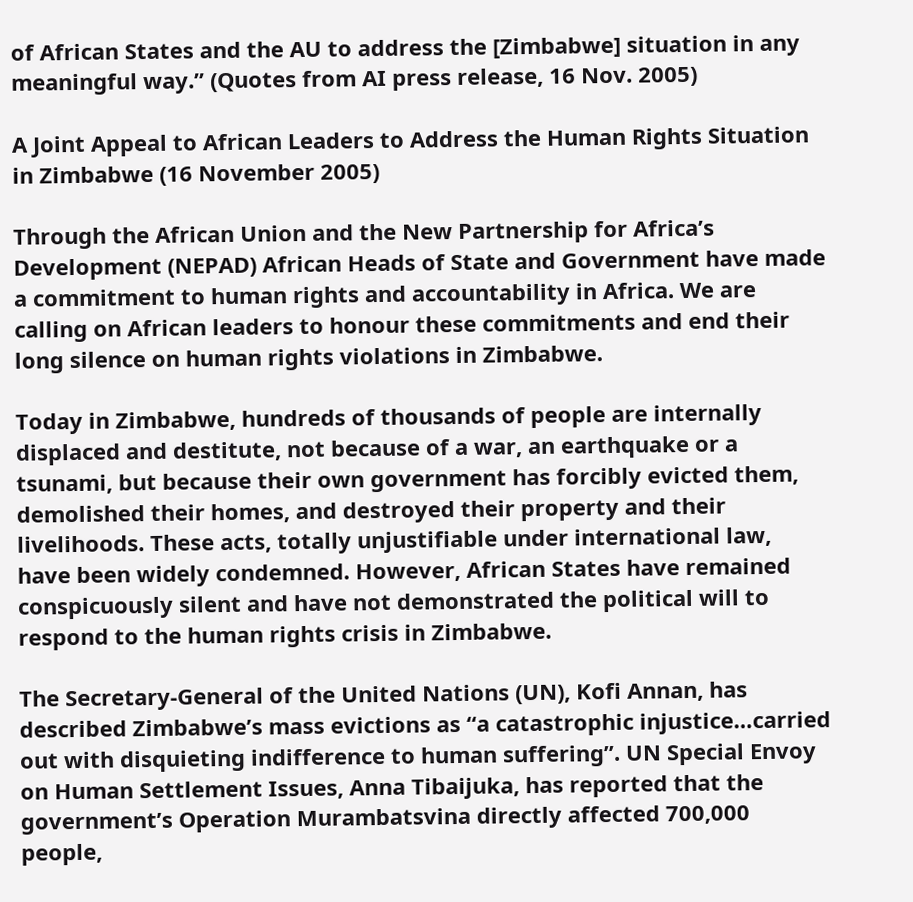of African States and the AU to address the [Zimbabwe] situation in any meaningful way.” (Quotes from AI press release, 16 Nov. 2005)

A Joint Appeal to African Leaders to Address the Human Rights Situation in Zimbabwe (16 November 2005)

Through the African Union and the New Partnership for Africa’s Development (NEPAD) African Heads of State and Government have made a commitment to human rights and accountability in Africa. We are calling on African leaders to honour these commitments and end their long silence on human rights violations in Zimbabwe.

Today in Zimbabwe, hundreds of thousands of people are internally displaced and destitute, not because of a war, an earthquake or a tsunami, but because their own government has forcibly evicted them, demolished their homes, and destroyed their property and their livelihoods. These acts, totally unjustifiable under international law, have been widely condemned. However, African States have remained conspicuously silent and have not demonstrated the political will to respond to the human rights crisis in Zimbabwe.

The Secretary-General of the United Nations (UN), Kofi Annan, has described Zimbabwe’s mass evictions as “a catastrophic injustice…carried out with disquieting indifference to human suffering”. UN Special Envoy on Human Settlement Issues, Anna Tibaijuka, has reported that the government’s Operation Murambatsvina directly affected 700,000 people,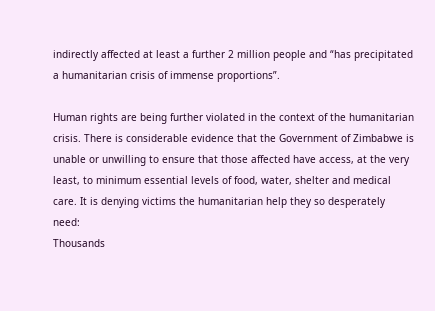indirectly affected at least a further 2 million people and “has precipitated a humanitarian crisis of immense proportions”.

Human rights are being further violated in the context of the humanitarian crisis. There is considerable evidence that the Government of Zimbabwe is unable or unwilling to ensure that those affected have access, at the very least, to minimum essential levels of food, water, shelter and medical care. It is denying victims the humanitarian help they so desperately need:
Thousands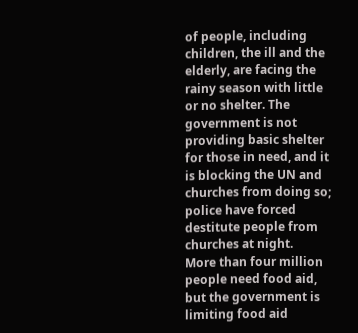of people, including children, the ill and the elderly, are facing the rainy season with little or no shelter. The government is not providing basic shelter for those in need, and it is blocking the UN and churches from doing so; police have forced destitute people from churches at night.
More than four million people need food aid, but the government is limiting food aid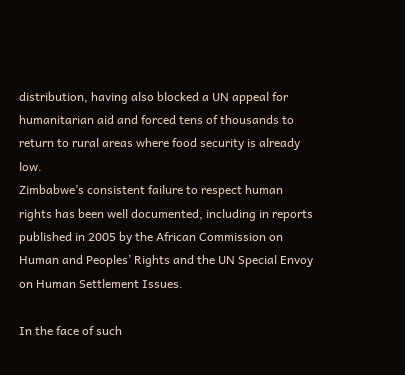distribution, having also blocked a UN appeal for humanitarian aid and forced tens of thousands to return to rural areas where food security is already low.
Zimbabwe’s consistent failure to respect human rights has been well documented, including in reports published in 2005 by the African Commission on Human and Peoples’ Rights and the UN Special Envoy on Human Settlement Issues.

In the face of such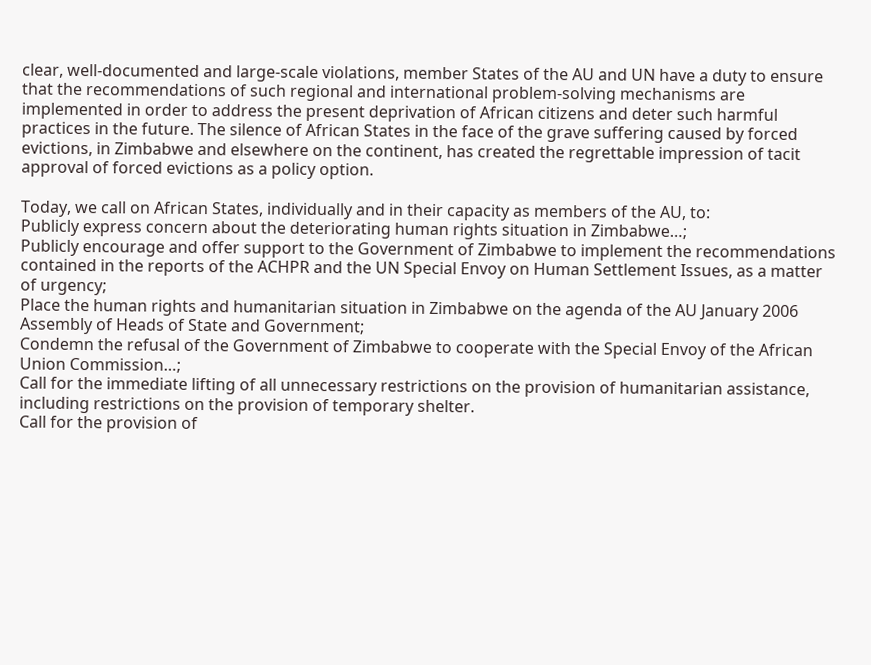clear, well-documented and large-scale violations, member States of the AU and UN have a duty to ensure that the recommendations of such regional and international problem-solving mechanisms are implemented in order to address the present deprivation of African citizens and deter such harmful practices in the future. The silence of African States in the face of the grave suffering caused by forced evictions, in Zimbabwe and elsewhere on the continent, has created the regrettable impression of tacit approval of forced evictions as a policy option.

Today, we call on African States, individually and in their capacity as members of the AU, to:
Publicly express concern about the deteriorating human rights situation in Zimbabwe…;
Publicly encourage and offer support to the Government of Zimbabwe to implement the recommendations contained in the reports of the ACHPR and the UN Special Envoy on Human Settlement Issues, as a matter of urgency;
Place the human rights and humanitarian situation in Zimbabwe on the agenda of the AU January 2006 Assembly of Heads of State and Government;
Condemn the refusal of the Government of Zimbabwe to cooperate with the Special Envoy of the African Union Commission…;
Call for the immediate lifting of all unnecessary restrictions on the provision of humanitarian assistance, including restrictions on the provision of temporary shelter.
Call for the provision of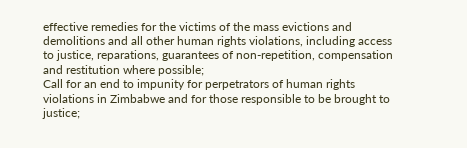effective remedies for the victims of the mass evictions and demolitions and all other human rights violations, including access to justice, reparations, guarantees of non-repetition, compensation and restitution where possible;
Call for an end to impunity for perpetrators of human rights violations in Zimbabwe and for those responsible to be brought to justice;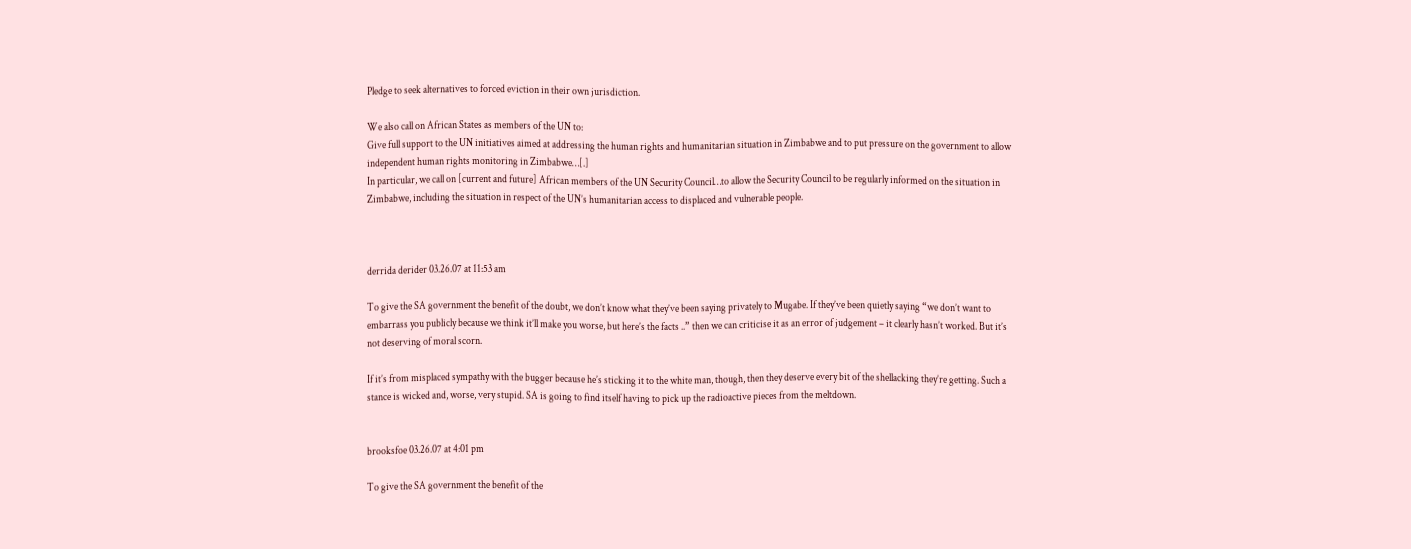Pledge to seek alternatives to forced eviction in their own jurisdiction.

We also call on African States as members of the UN to:
Give full support to the UN initiatives aimed at addressing the human rights and humanitarian situation in Zimbabwe and to put pressure on the government to allow independent human rights monitoring in Zimbabwe…[.]
In particular, we call on [current and future] African members of the UN Security Council…to allow the Security Council to be regularly informed on the situation in Zimbabwe, including the situation in respect of the UN’s humanitarian access to displaced and vulnerable people.



derrida derider 03.26.07 at 11:53 am

To give the SA government the benefit of the doubt, we don’t know what they’ve been saying privately to Mugabe. If they’ve been quietly saying “we don’t want to embarrass you publicly because we think it’ll make you worse, but here’s the facts ..” then we can criticise it as an error of judgement – it clearly hasn’t worked. But it’s not deserving of moral scorn.

If it’s from misplaced sympathy with the bugger because he’s sticking it to the white man, though, then they deserve every bit of the shellacking they’re getting. Such a stance is wicked and, worse, very stupid. SA is going to find itself having to pick up the radioactive pieces from the meltdown.


brooksfoe 03.26.07 at 4:01 pm

To give the SA government the benefit of the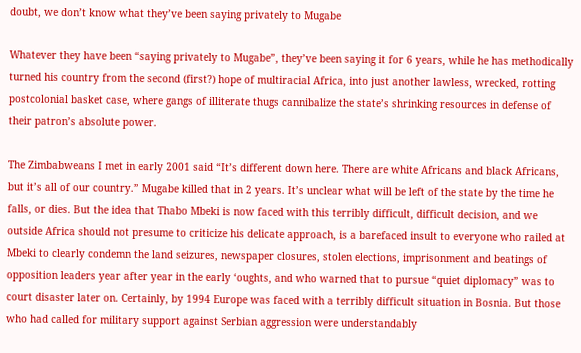doubt, we don’t know what they’ve been saying privately to Mugabe

Whatever they have been “saying privately to Mugabe”, they’ve been saying it for 6 years, while he has methodically turned his country from the second (first?) hope of multiracial Africa, into just another lawless, wrecked, rotting postcolonial basket case, where gangs of illiterate thugs cannibalize the state’s shrinking resources in defense of their patron’s absolute power.

The Zimbabweans I met in early 2001 said “It’s different down here. There are white Africans and black Africans, but it’s all of our country.” Mugabe killed that in 2 years. It’s unclear what will be left of the state by the time he falls, or dies. But the idea that Thabo Mbeki is now faced with this terribly difficult, difficult decision, and we outside Africa should not presume to criticize his delicate approach, is a barefaced insult to everyone who railed at Mbeki to clearly condemn the land seizures, newspaper closures, stolen elections, imprisonment and beatings of opposition leaders year after year in the early ‘oughts, and who warned that to pursue “quiet diplomacy” was to court disaster later on. Certainly, by 1994 Europe was faced with a terribly difficult situation in Bosnia. But those who had called for military support against Serbian aggression were understandably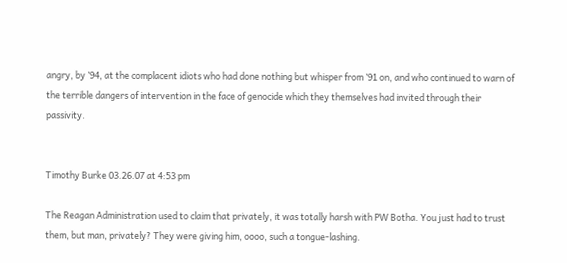angry, by ’94, at the complacent idiots who had done nothing but whisper from ’91 on, and who continued to warn of the terrible dangers of intervention in the face of genocide which they themselves had invited through their passivity.


Timothy Burke 03.26.07 at 4:53 pm

The Reagan Administration used to claim that privately, it was totally harsh with PW Botha. You just had to trust them, but man, privately? They were giving him, oooo, such a tongue-lashing.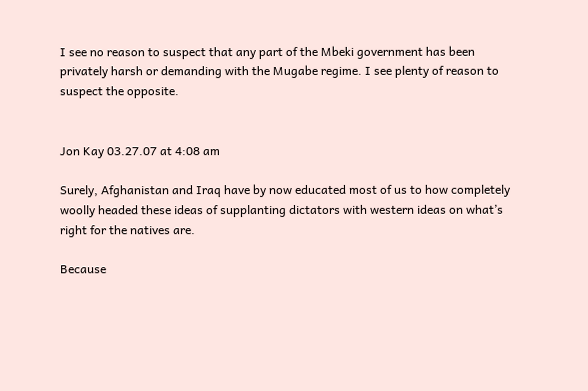I see no reason to suspect that any part of the Mbeki government has been privately harsh or demanding with the Mugabe regime. I see plenty of reason to suspect the opposite.


Jon Kay 03.27.07 at 4:08 am

Surely, Afghanistan and Iraq have by now educated most of us to how completely woolly headed these ideas of supplanting dictators with western ideas on what’s right for the natives are.

Because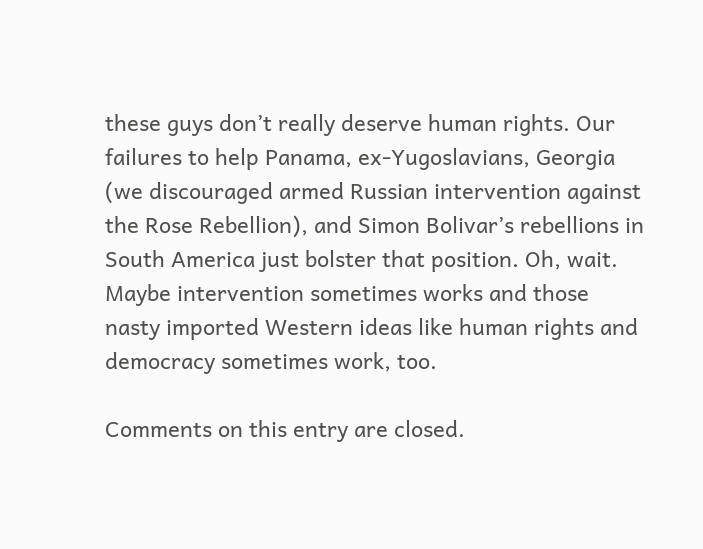these guys don’t really deserve human rights. Our failures to help Panama, ex-Yugoslavians, Georgia (we discouraged armed Russian intervention against the Rose Rebellion), and Simon Bolivar’s rebellions in South America just bolster that position. Oh, wait. Maybe intervention sometimes works and those nasty imported Western ideas like human rights and democracy sometimes work, too.

Comments on this entry are closed.